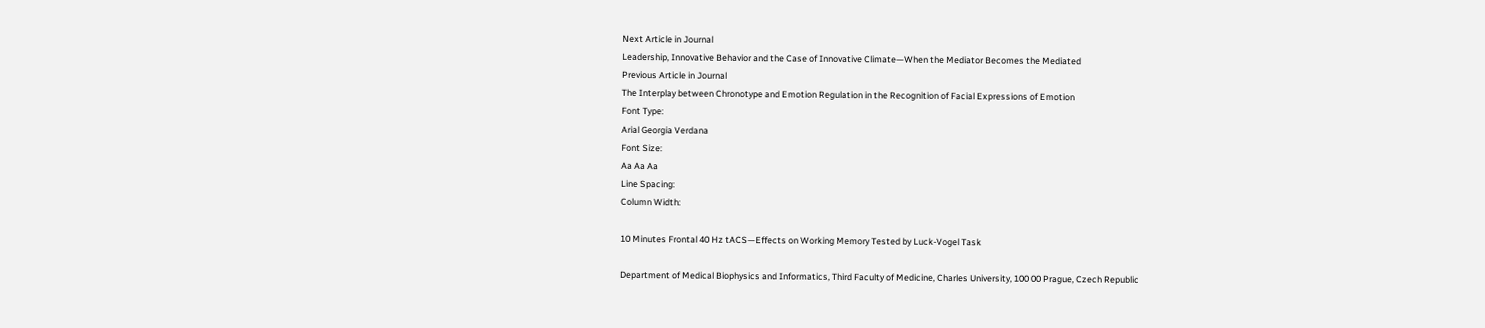Next Article in Journal
Leadership, Innovative Behavior and the Case of Innovative Climate—When the Mediator Becomes the Mediated
Previous Article in Journal
The Interplay between Chronotype and Emotion Regulation in the Recognition of Facial Expressions of Emotion
Font Type:
Arial Georgia Verdana
Font Size:
Aa Aa Aa
Line Spacing:
Column Width:

10 Minutes Frontal 40 Hz tACS—Effects on Working Memory Tested by Luck-Vogel Task

Department of Medical Biophysics and Informatics, Third Faculty of Medicine, Charles University, 100 00 Prague, Czech Republic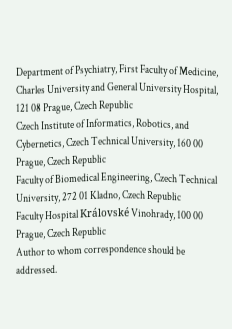Department of Psychiatry, First Faculty of Medicine, Charles University and General University Hospital, 121 08 Prague, Czech Republic
Czech Institute of Informatics, Robotics, and Cybernetics, Czech Technical University, 160 00 Prague, Czech Republic
Faculty of Biomedical Engineering, Czech Technical University, 272 01 Kladno, Czech Republic
Faculty Hospital Královské Vinohrady, 100 00 Prague, Czech Republic
Author to whom correspondence should be addressed.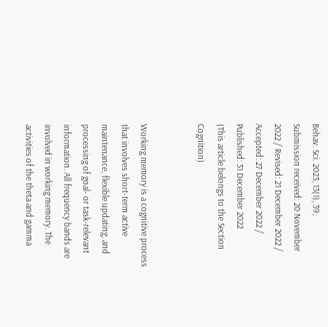Behav. Sci. 2023, 13(1), 39;
Submission received: 20 November 2022 / Revised: 21 December 2022 / Accepted: 27 December 2022 / Published: 31 December 2022
(This article belongs to the Section Cognition)


Working memory is a cognitive process that involves short-term active maintenance, flexible updating, and processing of goal- or task-relevant information. All frequency bands are involved in working memory. The activities of the theta and gamma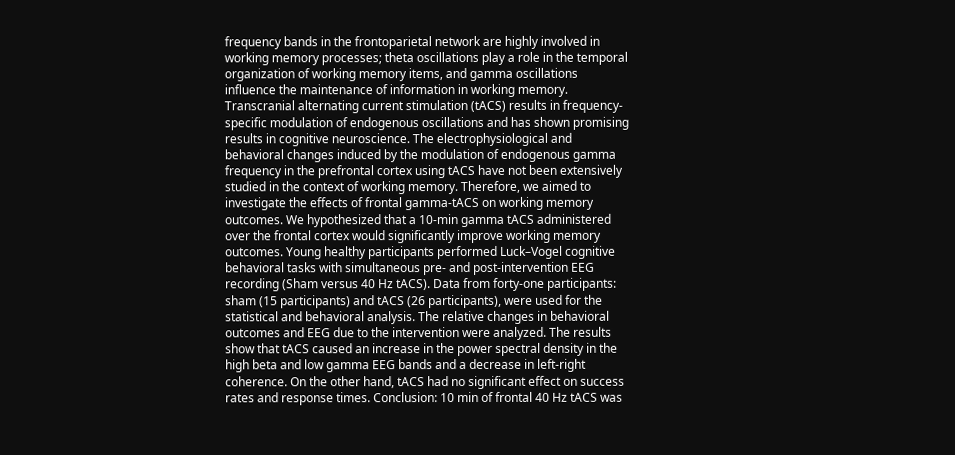frequency bands in the frontoparietal network are highly involved in working memory processes; theta oscillations play a role in the temporal organization of working memory items, and gamma oscillations influence the maintenance of information in working memory. Transcranial alternating current stimulation (tACS) results in frequency-specific modulation of endogenous oscillations and has shown promising results in cognitive neuroscience. The electrophysiological and behavioral changes induced by the modulation of endogenous gamma frequency in the prefrontal cortex using tACS have not been extensively studied in the context of working memory. Therefore, we aimed to investigate the effects of frontal gamma-tACS on working memory outcomes. We hypothesized that a 10-min gamma tACS administered over the frontal cortex would significantly improve working memory outcomes. Young healthy participants performed Luck–Vogel cognitive behavioral tasks with simultaneous pre- and post-intervention EEG recording (Sham versus 40 Hz tACS). Data from forty-one participants: sham (15 participants) and tACS (26 participants), were used for the statistical and behavioral analysis. The relative changes in behavioral outcomes and EEG due to the intervention were analyzed. The results show that tACS caused an increase in the power spectral density in the high beta and low gamma EEG bands and a decrease in left-right coherence. On the other hand, tACS had no significant effect on success rates and response times. Conclusion: 10 min of frontal 40 Hz tACS was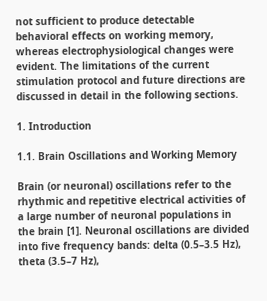not sufficient to produce detectable behavioral effects on working memory, whereas electrophysiological changes were evident. The limitations of the current stimulation protocol and future directions are discussed in detail in the following sections.

1. Introduction

1.1. Brain Oscillations and Working Memory

Brain (or neuronal) oscillations refer to the rhythmic and repetitive electrical activities of a large number of neuronal populations in the brain [1]. Neuronal oscillations are divided into five frequency bands: delta (0.5–3.5 Hz), theta (3.5–7 Hz),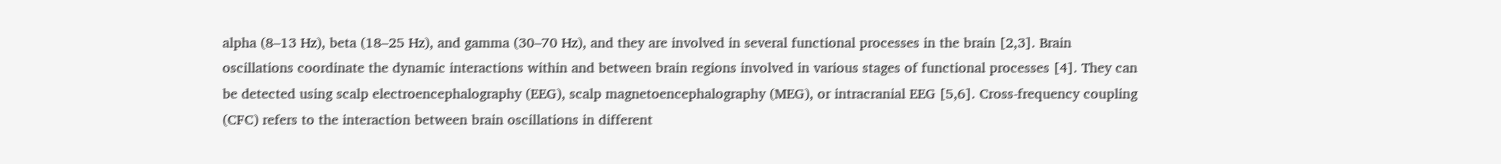alpha (8–13 Hz), beta (18–25 Hz), and gamma (30–70 Hz), and they are involved in several functional processes in the brain [2,3]. Brain oscillations coordinate the dynamic interactions within and between brain regions involved in various stages of functional processes [4]. They can be detected using scalp electroencephalography (EEG), scalp magnetoencephalography (MEG), or intracranial EEG [5,6]. Cross-frequency coupling (CFC) refers to the interaction between brain oscillations in different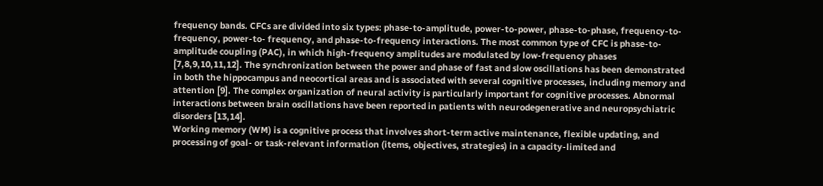frequency bands. CFCs are divided into six types: phase-to-amplitude, power-to-power, phase-to-phase, frequency-to-frequency, power-to- frequency, and phase-to-frequency interactions. The most common type of CFC is phase-to-amplitude coupling (PAC), in which high-frequency amplitudes are modulated by low-frequency phases [7,8,9,10,11,12]. The synchronization between the power and phase of fast and slow oscillations has been demonstrated in both the hippocampus and neocortical areas and is associated with several cognitive processes, including memory and attention [9]. The complex organization of neural activity is particularly important for cognitive processes. Abnormal interactions between brain oscillations have been reported in patients with neurodegenerative and neuropsychiatric disorders [13,14].
Working memory (WM) is a cognitive process that involves short-term active maintenance, flexible updating, and processing of goal- or task-relevant information (items, objectives, strategies) in a capacity-limited and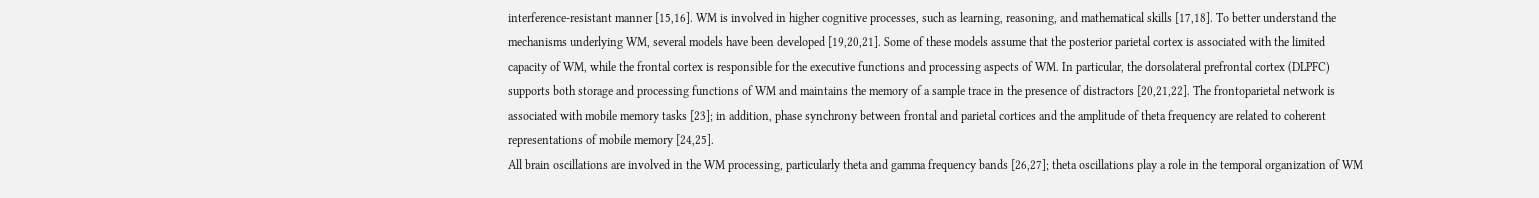interference-resistant manner [15,16]. WM is involved in higher cognitive processes, such as learning, reasoning, and mathematical skills [17,18]. To better understand the mechanisms underlying WM, several models have been developed [19,20,21]. Some of these models assume that the posterior parietal cortex is associated with the limited capacity of WM, while the frontal cortex is responsible for the executive functions and processing aspects of WM. In particular, the dorsolateral prefrontal cortex (DLPFC) supports both storage and processing functions of WM and maintains the memory of a sample trace in the presence of distractors [20,21,22]. The frontoparietal network is associated with mobile memory tasks [23]; in addition, phase synchrony between frontal and parietal cortices and the amplitude of theta frequency are related to coherent representations of mobile memory [24,25].
All brain oscillations are involved in the WM processing, particularly theta and gamma frequency bands [26,27]; theta oscillations play a role in the temporal organization of WM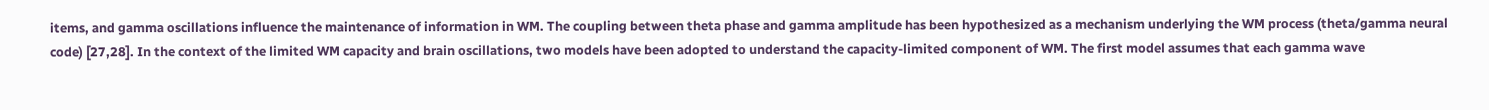items, and gamma oscillations influence the maintenance of information in WM. The coupling between theta phase and gamma amplitude has been hypothesized as a mechanism underlying the WM process (theta/gamma neural code) [27,28]. In the context of the limited WM capacity and brain oscillations, two models have been adopted to understand the capacity-limited component of WM. The first model assumes that each gamma wave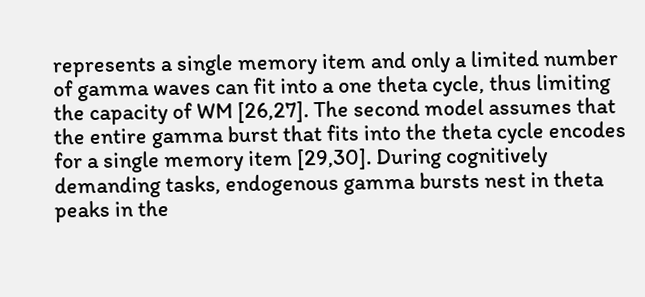represents a single memory item and only a limited number of gamma waves can fit into a one theta cycle, thus limiting the capacity of WM [26,27]. The second model assumes that the entire gamma burst that fits into the theta cycle encodes for a single memory item [29,30]. During cognitively demanding tasks, endogenous gamma bursts nest in theta peaks in the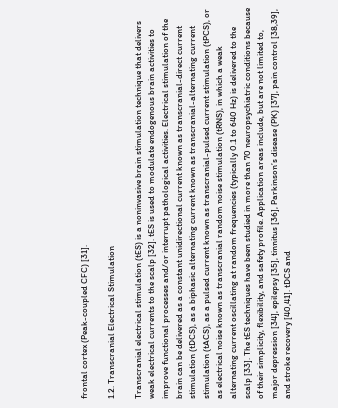frontal cortex (Peak-coupled CFC) [31].

1.2. Transcranial Electrical Stimulation

Transcranial electrical stimulation (tES) is a noninvasive brain stimulation technique that delivers weak electrical currents to the scalp [32]. tES is used to modulate endogenous brain activities to improve functional processes and/or interrupt pathological activities. Electrical stimulation of the brain can be delivered as a constant unidirectional current known as transcranial-direct current stimulation (tDCS), as a biphasic alternating current known as transcranial-alternating current stimulation (tACS), as a pulsed current known as transcranial-pulsed current stimulation (tPCS), or as electrical noise known as transcranial random noise stimulation (tRNS), in which a weak alternating current oscillating at random frequencies (typically 0.1 to 640 Hz) is delivered to the scalp [33]. The tES techniques have been studied in more than 70 neuropsychiatric conditions because of their simplicity, flexibility, and safety profile. Application areas include, but are not limited to, major depression [34], epilepsy [35], tinnitus [36], Parkinson’s disease (PK) [37], pain control [38,39], and stroke recovery [40,41]. tDCS and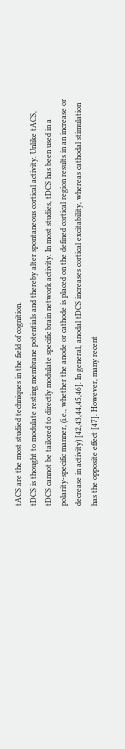tACS are the most studied techniques in the field of cognition.
tDCS is thought to modulate resting membrane potentials and thereby alter spontaneous cortical activity. Unlike tACS, tDCS cannot be tailored to directly modulate specific brain network activity. In most studies, tDCS has been used in a polarity-specific manner, (i.e., whether the anode or cathode is placed on the defined cortical region results in an increase or decrease in activity) [42,43,44,45,46]. In general, anodal tDCS increases cortical excitability, whereas cathodal stimulation has the opposite effect [47]. However, many recent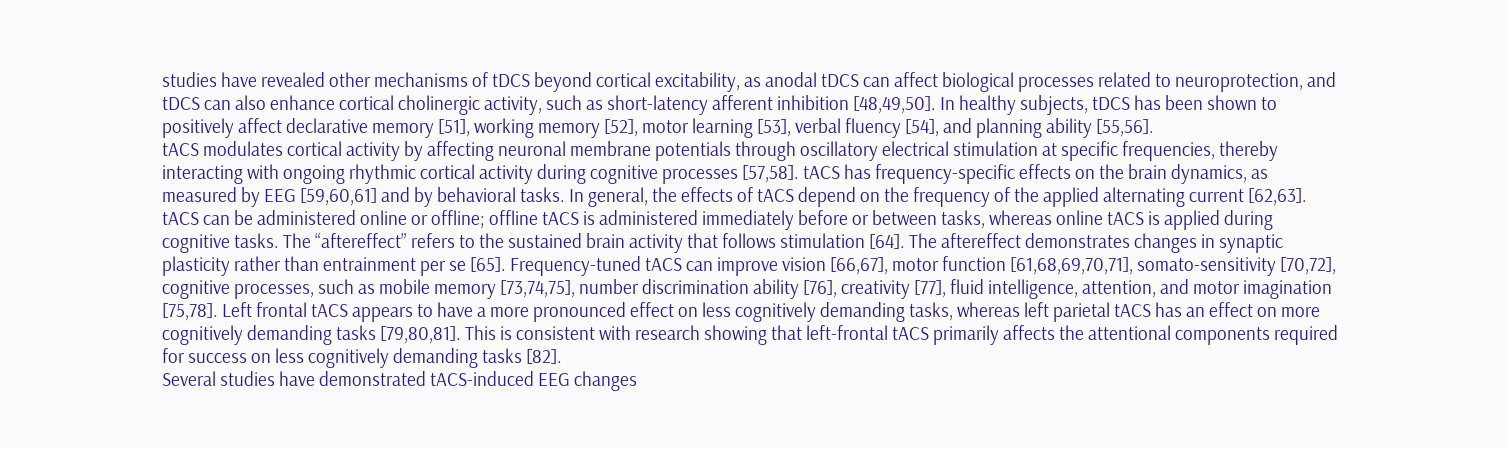studies have revealed other mechanisms of tDCS beyond cortical excitability, as anodal tDCS can affect biological processes related to neuroprotection, and tDCS can also enhance cortical cholinergic activity, such as short-latency afferent inhibition [48,49,50]. In healthy subjects, tDCS has been shown to positively affect declarative memory [51], working memory [52], motor learning [53], verbal fluency [54], and planning ability [55,56].
tACS modulates cortical activity by affecting neuronal membrane potentials through oscillatory electrical stimulation at specific frequencies, thereby interacting with ongoing rhythmic cortical activity during cognitive processes [57,58]. tACS has frequency-specific effects on the brain dynamics, as measured by EEG [59,60,61] and by behavioral tasks. In general, the effects of tACS depend on the frequency of the applied alternating current [62,63]. tACS can be administered online or offline; offline tACS is administered immediately before or between tasks, whereas online tACS is applied during cognitive tasks. The “aftereffect” refers to the sustained brain activity that follows stimulation [64]. The aftereffect demonstrates changes in synaptic plasticity rather than entrainment per se [65]. Frequency-tuned tACS can improve vision [66,67], motor function [61,68,69,70,71], somato-sensitivity [70,72], cognitive processes, such as mobile memory [73,74,75], number discrimination ability [76], creativity [77], fluid intelligence, attention, and motor imagination [75,78]. Left frontal tACS appears to have a more pronounced effect on less cognitively demanding tasks, whereas left parietal tACS has an effect on more cognitively demanding tasks [79,80,81]. This is consistent with research showing that left-frontal tACS primarily affects the attentional components required for success on less cognitively demanding tasks [82].
Several studies have demonstrated tACS-induced EEG changes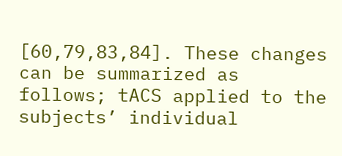[60,79,83,84]. These changes can be summarized as follows; tACS applied to the subjects’ individual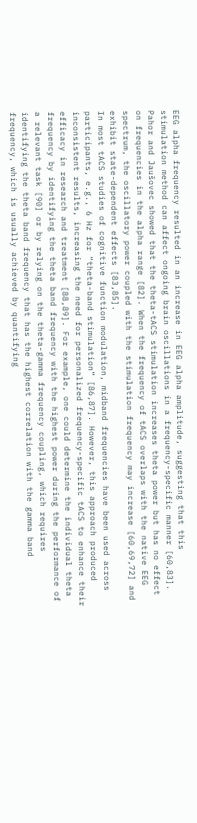EEG alpha frequency resulted in an increase in EEG alpha amplitude, suggesting that this stimulation method can affect ongoing brain oscillations in a frequency-specific manner [60,83]. Pahor and Jaušovec showed that the theta-tACS stimulation increases theta power but has no effect on frequencies in the alpha range [82]. When the frequency of tACS overlaps with the native EEG spectrum, the oscillatory power coupled with the stimulation frequency may increase [60,69,72] and exhibit state-dependent effects [83,85].
In most tACS studies of cognitive function modulation, midband frequencies have been used across participants, e.g., 6 Hz for “theta-band stimulation” [86,87]. However, this approach produced inconsistent results, increasing the need for personalized frequency-specific tACS to enhance their efficacy in research and treatment [88,89]. For example, one could determine the individual theta frequency by identifying the theta band frequency with the highest power during the performance of a relevant task [90] or by relying on the theta-gamma frequency coupling, which requires identifying the theta band frequency that has the highest correlation with the gamma band frequency, which is usually achieved by quantifying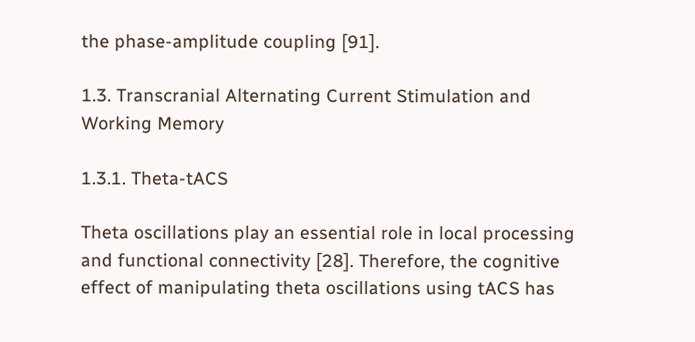the phase-amplitude coupling [91].

1.3. Transcranial Alternating Current Stimulation and Working Memory

1.3.1. Theta-tACS

Theta oscillations play an essential role in local processing and functional connectivity [28]. Therefore, the cognitive effect of manipulating theta oscillations using tACS has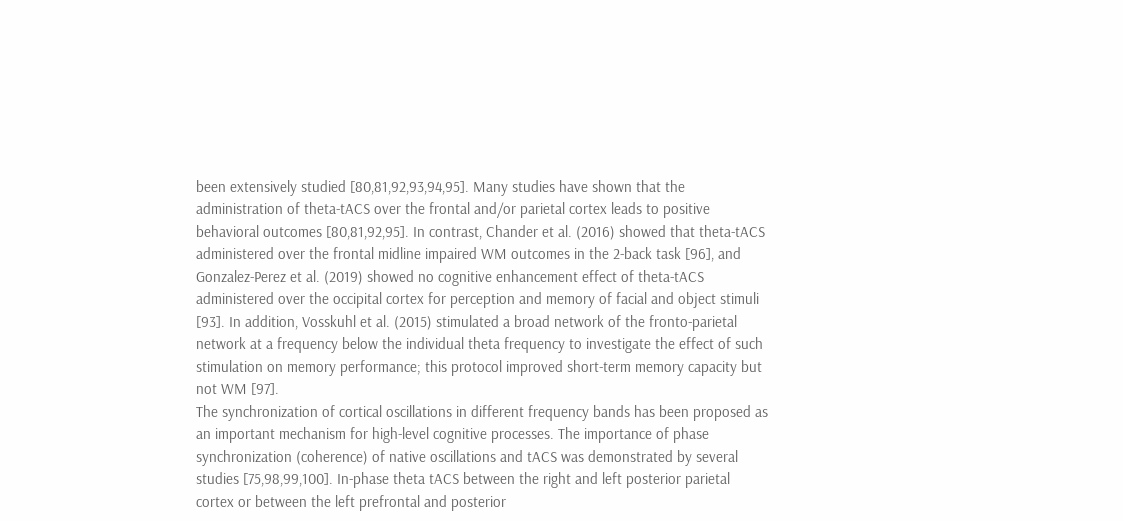been extensively studied [80,81,92,93,94,95]. Many studies have shown that the administration of theta-tACS over the frontal and/or parietal cortex leads to positive behavioral outcomes [80,81,92,95]. In contrast, Chander et al. (2016) showed that theta-tACS administered over the frontal midline impaired WM outcomes in the 2-back task [96], and Gonzalez-Perez et al. (2019) showed no cognitive enhancement effect of theta-tACS administered over the occipital cortex for perception and memory of facial and object stimuli [93]. In addition, Vosskuhl et al. (2015) stimulated a broad network of the fronto-parietal network at a frequency below the individual theta frequency to investigate the effect of such stimulation on memory performance; this protocol improved short-term memory capacity but not WM [97].
The synchronization of cortical oscillations in different frequency bands has been proposed as an important mechanism for high-level cognitive processes. The importance of phase synchronization (coherence) of native oscillations and tACS was demonstrated by several studies [75,98,99,100]. In-phase theta tACS between the right and left posterior parietal cortex or between the left prefrontal and posterior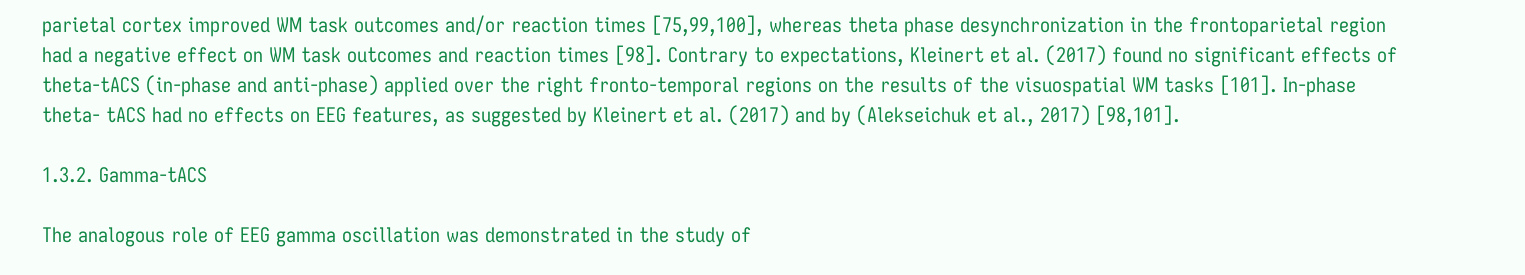parietal cortex improved WM task outcomes and/or reaction times [75,99,100], whereas theta phase desynchronization in the frontoparietal region had a negative effect on WM task outcomes and reaction times [98]. Contrary to expectations, Kleinert et al. (2017) found no significant effects of theta-tACS (in-phase and anti-phase) applied over the right fronto-temporal regions on the results of the visuospatial WM tasks [101]. In-phase theta- tACS had no effects on EEG features, as suggested by Kleinert et al. (2017) and by (Alekseichuk et al., 2017) [98,101].

1.3.2. Gamma-tACS

The analogous role of EEG gamma oscillation was demonstrated in the study of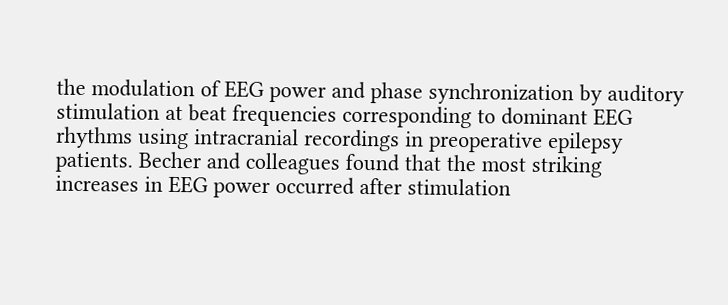the modulation of EEG power and phase synchronization by auditory stimulation at beat frequencies corresponding to dominant EEG rhythms using intracranial recordings in preoperative epilepsy patients. Becher and colleagues found that the most striking increases in EEG power occurred after stimulation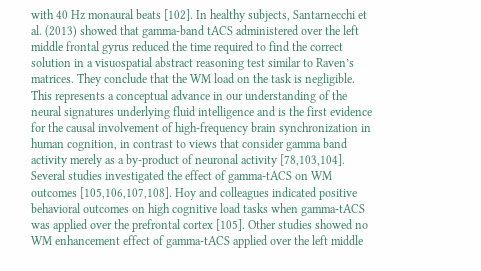with 40 Hz monaural beats [102]. In healthy subjects, Santarnecchi et al. (2013) showed that gamma-band tACS administered over the left middle frontal gyrus reduced the time required to find the correct solution in a visuospatial abstract reasoning test similar to Raven’s matrices. They conclude that the WM load on the task is negligible. This represents a conceptual advance in our understanding of the neural signatures underlying fluid intelligence and is the first evidence for the causal involvement of high-frequency brain synchronization in human cognition, in contrast to views that consider gamma band activity merely as a by-product of neuronal activity [78,103,104].
Several studies investigated the effect of gamma-tACS on WM outcomes [105,106,107,108]. Hoy and colleagues indicated positive behavioral outcomes on high cognitive load tasks when gamma-tACS was applied over the prefrontal cortex [105]. Other studies showed no WM enhancement effect of gamma-tACS applied over the left middle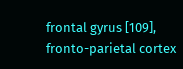frontal gyrus [109], fronto-parietal cortex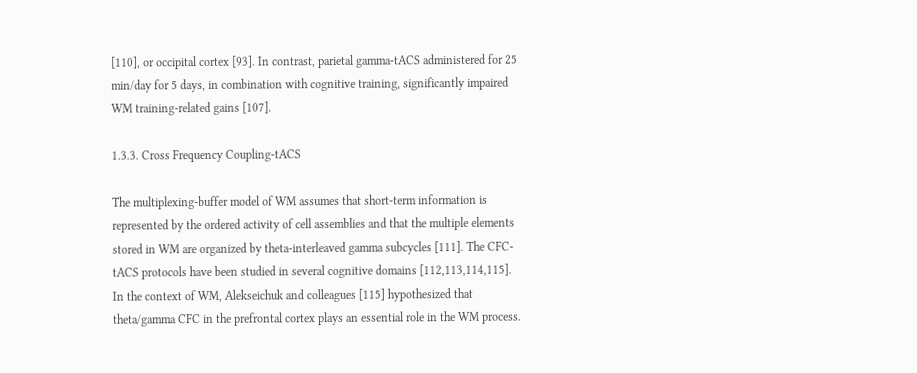[110], or occipital cortex [93]. In contrast, parietal gamma-tACS administered for 25 min/day for 5 days, in combination with cognitive training, significantly impaired WM training-related gains [107].

1.3.3. Cross Frequency Coupling-tACS

The multiplexing-buffer model of WM assumes that short-term information is represented by the ordered activity of cell assemblies and that the multiple elements stored in WM are organized by theta-interleaved gamma subcycles [111]. The CFC-tACS protocols have been studied in several cognitive domains [112,113,114,115]. In the context of WM, Alekseichuk and colleagues [115] hypothesized that theta/gamma CFC in the prefrontal cortex plays an essential role in the WM process.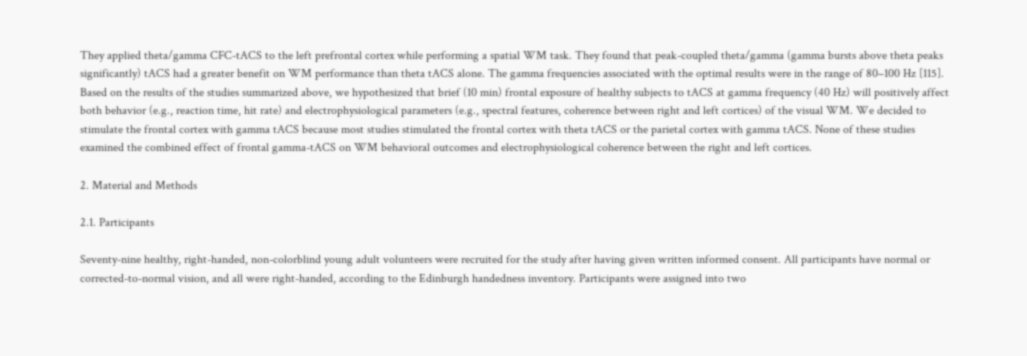They applied theta/gamma CFC-tACS to the left prefrontal cortex while performing a spatial WM task. They found that peak-coupled theta/gamma (gamma bursts above theta peaks significantly) tACS had a greater benefit on WM performance than theta tACS alone. The gamma frequencies associated with the optimal results were in the range of 80–100 Hz [115].
Based on the results of the studies summarized above, we hypothesized that brief (10 min) frontal exposure of healthy subjects to tACS at gamma frequency (40 Hz) will positively affect both behavior (e.g., reaction time, hit rate) and electrophysiological parameters (e.g., spectral features, coherence between right and left cortices) of the visual WM. We decided to stimulate the frontal cortex with gamma tACS because most studies stimulated the frontal cortex with theta tACS or the parietal cortex with gamma tACS. None of these studies examined the combined effect of frontal gamma-tACS on WM behavioral outcomes and electrophysiological coherence between the right and left cortices.

2. Material and Methods

2.1. Participants

Seventy-nine healthy, right-handed, non-colorblind young adult volunteers were recruited for the study after having given written informed consent. All participants have normal or corrected-to-normal vision, and all were right-handed, according to the Edinburgh handedness inventory. Participants were assigned into two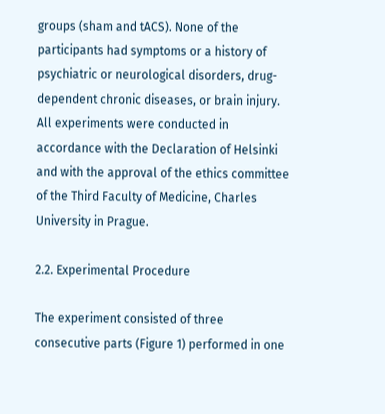groups (sham and tACS). None of the participants had symptoms or a history of psychiatric or neurological disorders, drug-dependent chronic diseases, or brain injury. All experiments were conducted in accordance with the Declaration of Helsinki and with the approval of the ethics committee of the Third Faculty of Medicine, Charles University in Prague.

2.2. Experimental Procedure

The experiment consisted of three consecutive parts (Figure 1) performed in one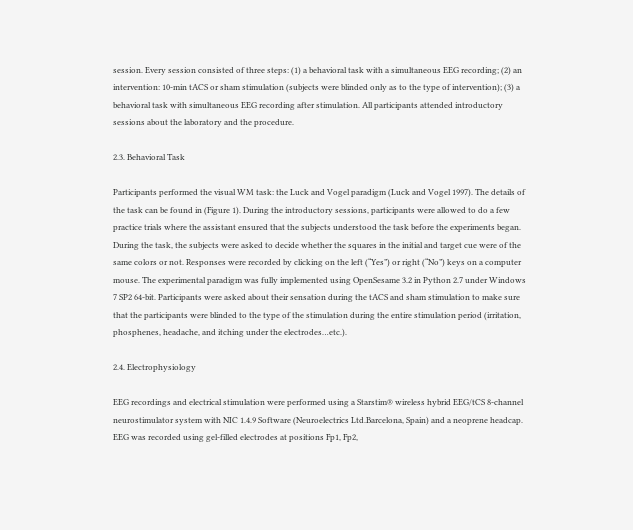session. Every session consisted of three steps: (1) a behavioral task with a simultaneous EEG recording; (2) an intervention: 10-min tACS or sham stimulation (subjects were blinded only as to the type of intervention); (3) a behavioral task with simultaneous EEG recording after stimulation. All participants attended introductory sessions about the laboratory and the procedure.

2.3. Behavioral Task

Participants performed the visual WM task: the Luck and Vogel paradigm (Luck and Vogel 1997). The details of the task can be found in (Figure 1). During the introductory sessions, participants were allowed to do a few practice trials where the assistant ensured that the subjects understood the task before the experiments began. During the task, the subjects were asked to decide whether the squares in the initial and target cue were of the same colors or not. Responses were recorded by clicking on the left (“Yes”) or right (“No”) keys on a computer mouse. The experimental paradigm was fully implemented using OpenSesame 3.2 in Python 2.7 under Windows 7 SP2 64-bit. Participants were asked about their sensation during the tACS and sham stimulation to make sure that the participants were blinded to the type of the stimulation during the entire stimulation period (irritation, phosphenes, headache, and itching under the electrodes…etc.).

2.4. Electrophysiology

EEG recordings and electrical stimulation were performed using a Starstim® wireless hybrid EEG/tCS 8-channel neurostimulator system with NIC 1.4.9 Software (Neuroelectrics Ltd.Barcelona, Spain) and a neoprene headcap. EEG was recorded using gel-filled electrodes at positions Fp1, Fp2,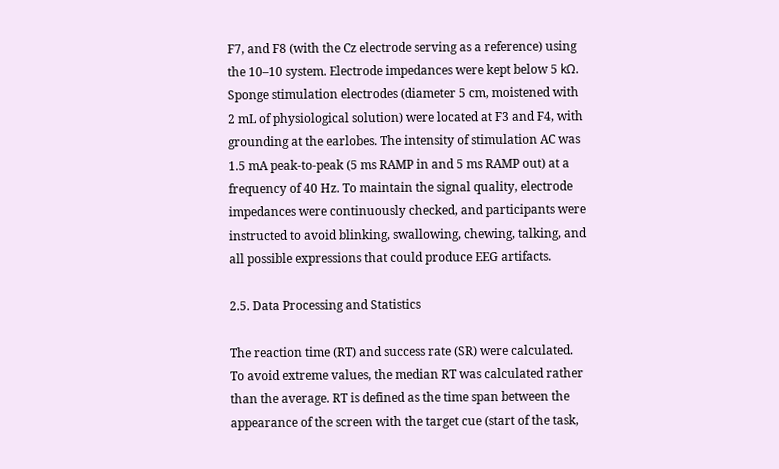F7, and F8 (with the Cz electrode serving as a reference) using the 10–10 system. Electrode impedances were kept below 5 kΩ. Sponge stimulation electrodes (diameter 5 cm, moistened with 2 mL of physiological solution) were located at F3 and F4, with grounding at the earlobes. The intensity of stimulation AC was 1.5 mA peak-to-peak (5 ms RAMP in and 5 ms RAMP out) at a frequency of 40 Hz. To maintain the signal quality, electrode impedances were continuously checked, and participants were instructed to avoid blinking, swallowing, chewing, talking, and all possible expressions that could produce EEG artifacts.

2.5. Data Processing and Statistics

The reaction time (RT) and success rate (SR) were calculated. To avoid extreme values, the median RT was calculated rather than the average. RT is defined as the time span between the appearance of the screen with the target cue (start of the task,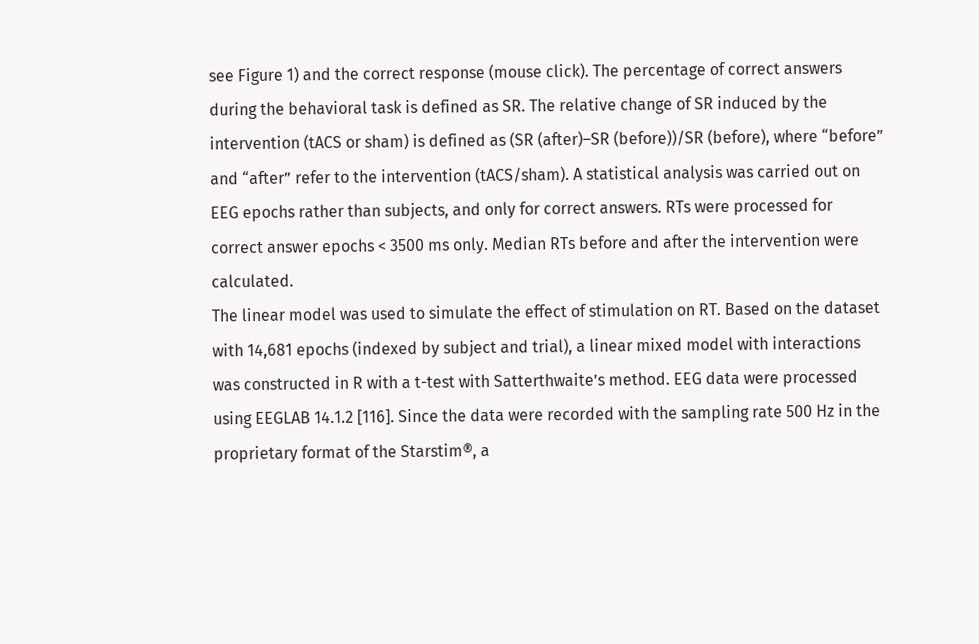see Figure 1) and the correct response (mouse click). The percentage of correct answers during the behavioral task is defined as SR. The relative change of SR induced by the intervention (tACS or sham) is defined as (SR (after)–SR (before))/SR (before), where “before” and “after” refer to the intervention (tACS/sham). A statistical analysis was carried out on EEG epochs rather than subjects, and only for correct answers. RTs were processed for correct answer epochs < 3500 ms only. Median RTs before and after the intervention were calculated.
The linear model was used to simulate the effect of stimulation on RT. Based on the dataset with 14,681 epochs (indexed by subject and trial), a linear mixed model with interactions was constructed in R with a t-test with Satterthwaite’s method. EEG data were processed using EEGLAB 14.1.2 [116]. Since the data were recorded with the sampling rate 500 Hz in the proprietary format of the Starstim®, a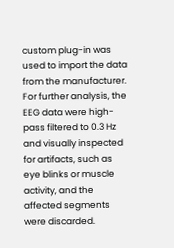custom plug-in was used to import the data from the manufacturer. For further analysis, the EEG data were high-pass filtered to 0.3 Hz and visually inspected for artifacts, such as eye blinks or muscle activity, and the affected segments were discarded.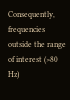Consequently, frequencies outside the range of interest (>80 Hz)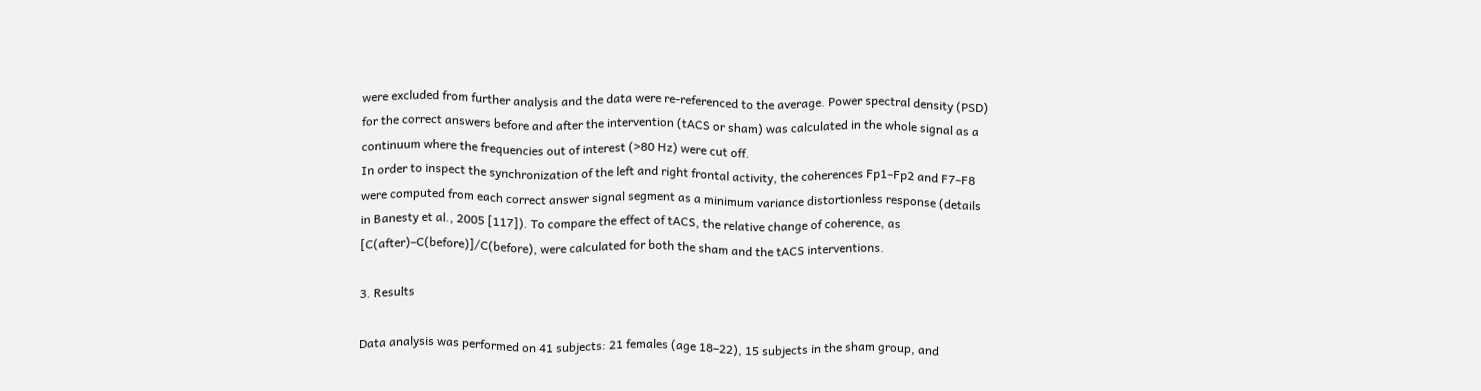were excluded from further analysis and the data were re-referenced to the average. Power spectral density (PSD) for the correct answers before and after the intervention (tACS or sham) was calculated in the whole signal as a continuum where the frequencies out of interest (>80 Hz) were cut off.
In order to inspect the synchronization of the left and right frontal activity, the coherences Fp1–Fp2 and F7–F8 were computed from each correct answer signal segment as a minimum variance distortionless response (details in Banesty et al., 2005 [117]). To compare the effect of tACS, the relative change of coherence, as [C(after)–C(before)]/C(before), were calculated for both the sham and the tACS interventions.

3. Results

Data analysis was performed on 41 subjects: 21 females (age 18–22), 15 subjects in the sham group, and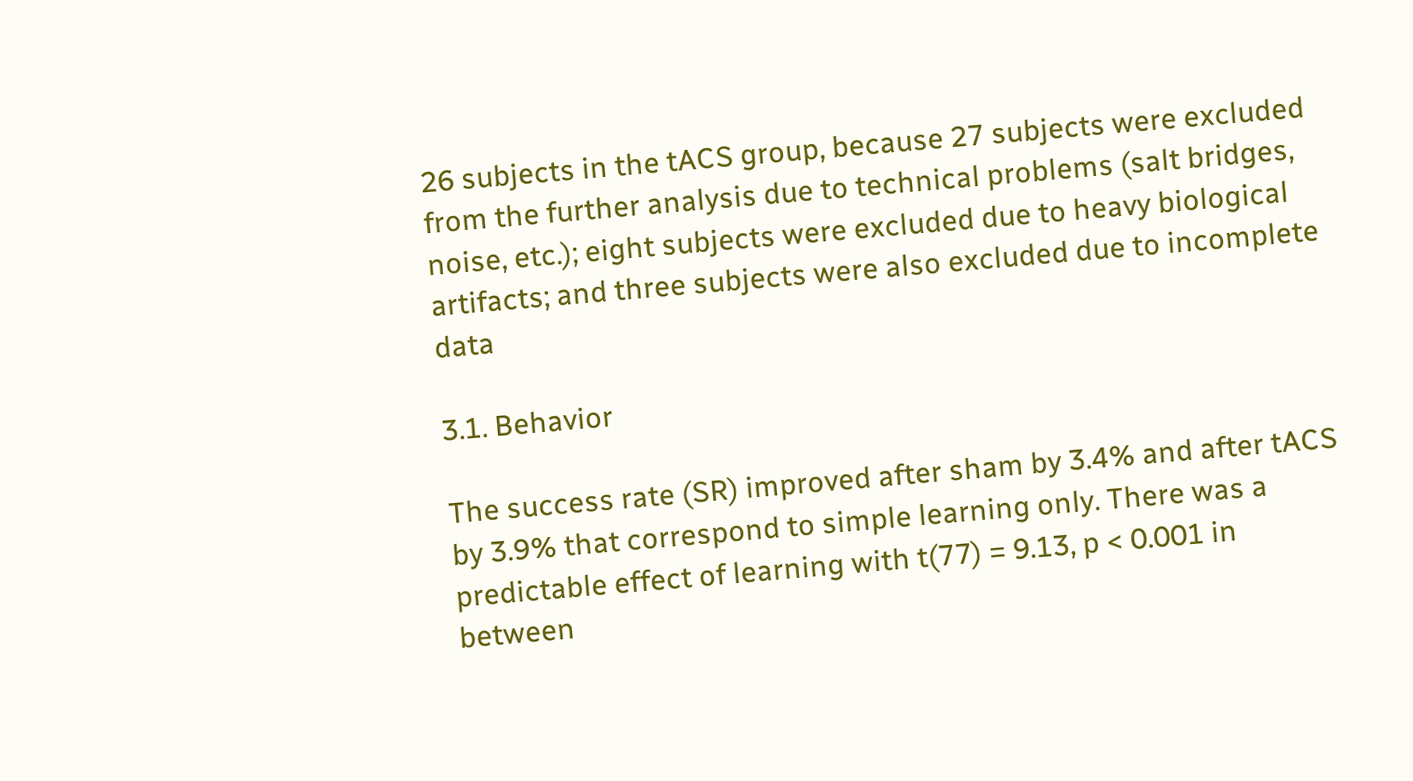26 subjects in the tACS group, because 27 subjects were excluded from the further analysis due to technical problems (salt bridges, noise, etc.); eight subjects were excluded due to heavy biological artifacts; and three subjects were also excluded due to incomplete data

3.1. Behavior

The success rate (SR) improved after sham by 3.4% and after tACS by 3.9% that correspond to simple learning only. There was a predictable effect of learning with t(77) = 9.13, p < 0.001 in between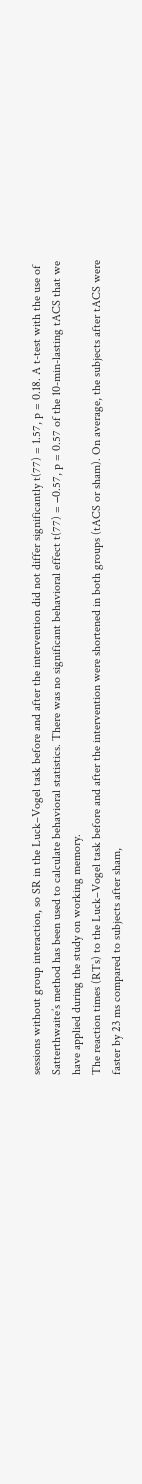sessions without group interaction, so SR in the Luck–Vogel task before and after the intervention did not differ significantly t(77) = 1.57, p = 0.18. A t-test with the use of Satterthwaite’s method has been used to calculate behavioral statistics. There was no significant behavioral effect t(77) = −0.57, p = 0.57 of the 10-min-lasting tACS that we have applied during the study on working memory.
The reaction times (RTs) to the Luck–Vogel task before and after the intervention were shortened in both groups (tACS or sham). On average, the subjects after tACS were faster by 23 ms compared to subjects after sham,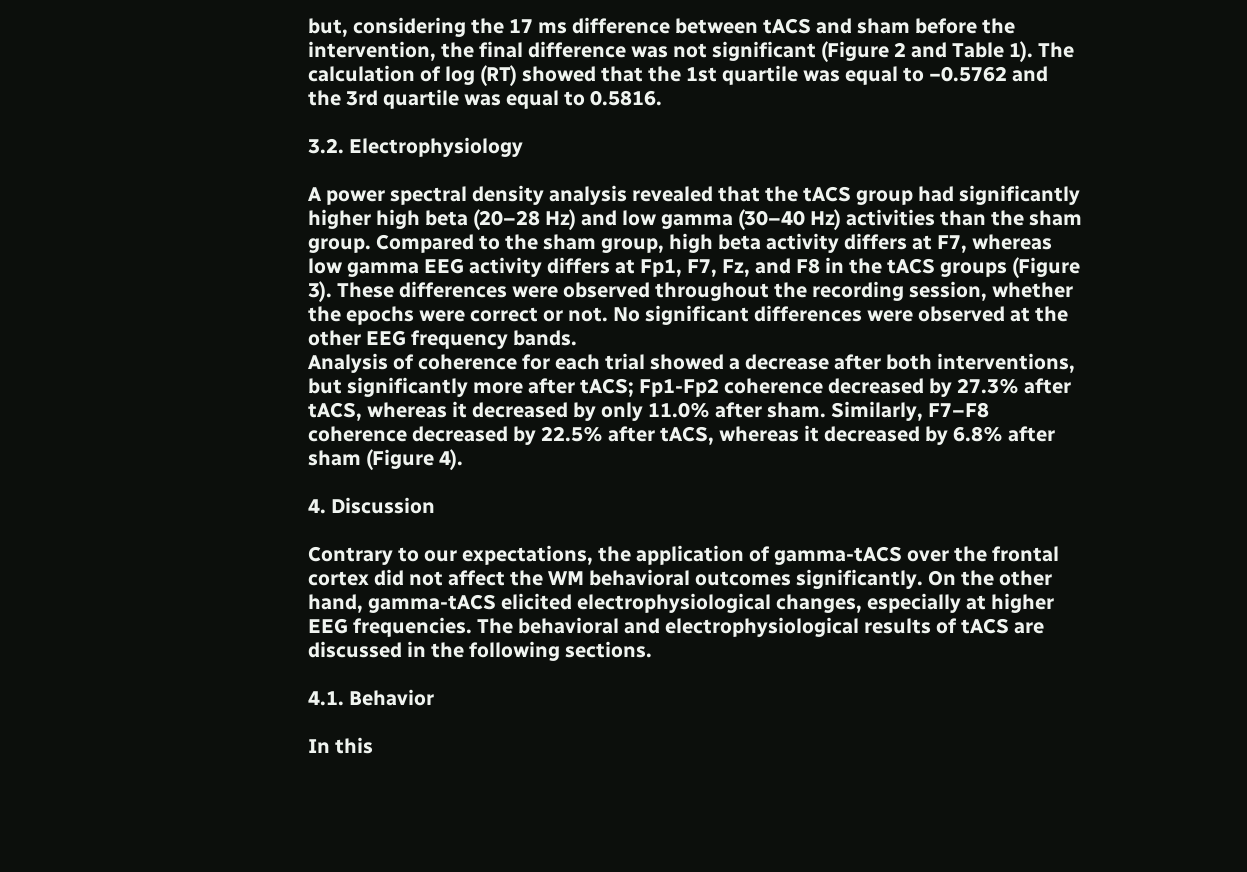but, considering the 17 ms difference between tACS and sham before the intervention, the final difference was not significant (Figure 2 and Table 1). The calculation of log (RT) showed that the 1st quartile was equal to −0.5762 and the 3rd quartile was equal to 0.5816.

3.2. Electrophysiology

A power spectral density analysis revealed that the tACS group had significantly higher high beta (20–28 Hz) and low gamma (30–40 Hz) activities than the sham group. Compared to the sham group, high beta activity differs at F7, whereas low gamma EEG activity differs at Fp1, F7, Fz, and F8 in the tACS groups (Figure 3). These differences were observed throughout the recording session, whether the epochs were correct or not. No significant differences were observed at the other EEG frequency bands.
Analysis of coherence for each trial showed a decrease after both interventions, but significantly more after tACS; Fp1-Fp2 coherence decreased by 27.3% after tACS, whereas it decreased by only 11.0% after sham. Similarly, F7–F8 coherence decreased by 22.5% after tACS, whereas it decreased by 6.8% after sham (Figure 4).

4. Discussion

Contrary to our expectations, the application of gamma-tACS over the frontal cortex did not affect the WM behavioral outcomes significantly. On the other hand, gamma-tACS elicited electrophysiological changes, especially at higher EEG frequencies. The behavioral and electrophysiological results of tACS are discussed in the following sections.

4.1. Behavior

In this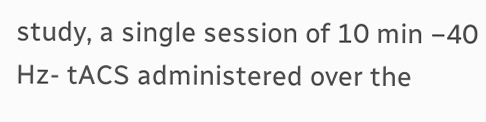study, a single session of 10 min −40 Hz- tACS administered over the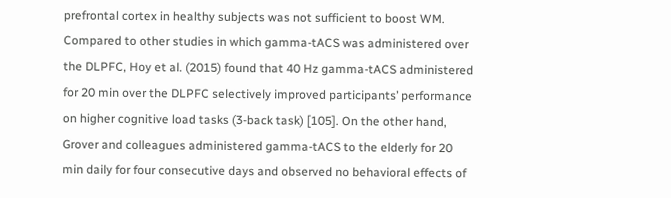prefrontal cortex in healthy subjects was not sufficient to boost WM. Compared to other studies in which gamma-tACS was administered over the DLPFC, Hoy et al. (2015) found that 40 Hz gamma-tACS administered for 20 min over the DLPFC selectively improved participants’ performance on higher cognitive load tasks (3-back task) [105]. On the other hand, Grover and colleagues administered gamma-tACS to the elderly for 20 min daily for four consecutive days and observed no behavioral effects of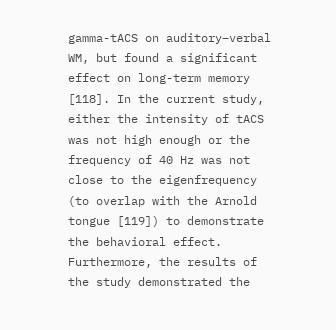gamma-tACS on auditory–verbal WM, but found a significant effect on long-term memory [118]. In the current study, either the intensity of tACS was not high enough or the frequency of 40 Hz was not close to the eigenfrequency (to overlap with the Arnold tongue [119]) to demonstrate the behavioral effect. Furthermore, the results of the study demonstrated the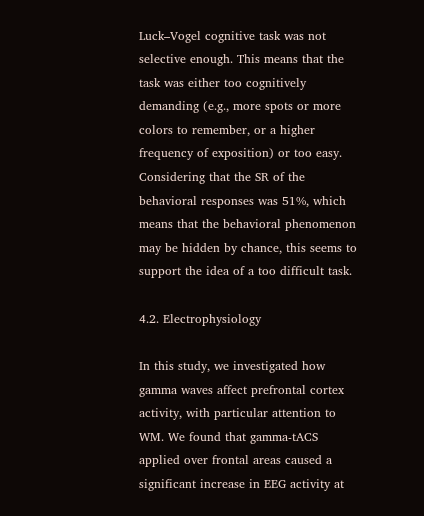Luck–Vogel cognitive task was not selective enough. This means that the task was either too cognitively demanding (e.g., more spots or more colors to remember, or a higher frequency of exposition) or too easy. Considering that the SR of the behavioral responses was 51%, which means that the behavioral phenomenon may be hidden by chance, this seems to support the idea of a too difficult task.

4.2. Electrophysiology

In this study, we investigated how gamma waves affect prefrontal cortex activity, with particular attention to WM. We found that gamma-tACS applied over frontal areas caused a significant increase in EEG activity at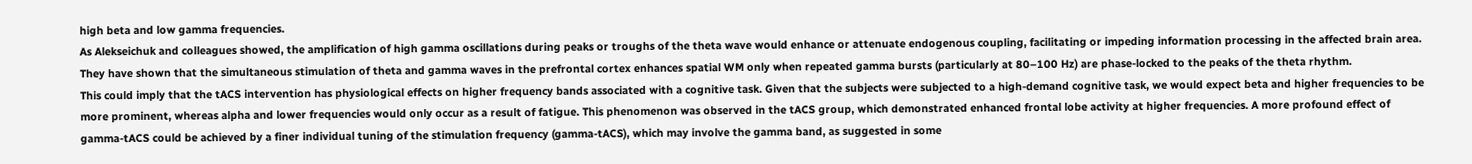high beta and low gamma frequencies.
As Alekseichuk and colleagues showed, the amplification of high gamma oscillations during peaks or troughs of the theta wave would enhance or attenuate endogenous coupling, facilitating or impeding information processing in the affected brain area. They have shown that the simultaneous stimulation of theta and gamma waves in the prefrontal cortex enhances spatial WM only when repeated gamma bursts (particularly at 80–100 Hz) are phase-locked to the peaks of the theta rhythm.
This could imply that the tACS intervention has physiological effects on higher frequency bands associated with a cognitive task. Given that the subjects were subjected to a high-demand cognitive task, we would expect beta and higher frequencies to be more prominent, whereas alpha and lower frequencies would only occur as a result of fatigue. This phenomenon was observed in the tACS group, which demonstrated enhanced frontal lobe activity at higher frequencies. A more profound effect of gamma-tACS could be achieved by a finer individual tuning of the stimulation frequency (gamma-tACS), which may involve the gamma band, as suggested in some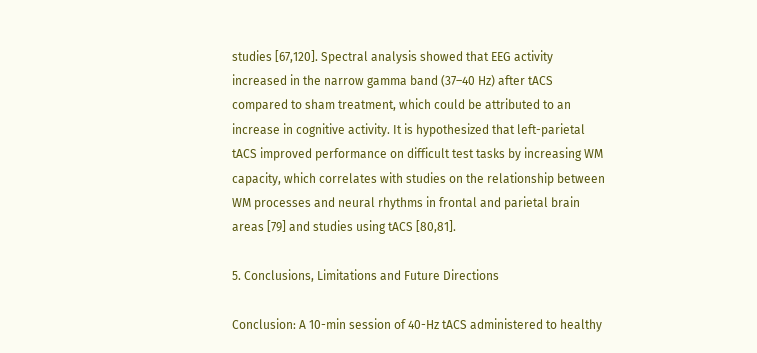studies [67,120]. Spectral analysis showed that EEG activity increased in the narrow gamma band (37–40 Hz) after tACS compared to sham treatment, which could be attributed to an increase in cognitive activity. It is hypothesized that left-parietal tACS improved performance on difficult test tasks by increasing WM capacity, which correlates with studies on the relationship between WM processes and neural rhythms in frontal and parietal brain areas [79] and studies using tACS [80,81].

5. Conclusions, Limitations and Future Directions

Conclusion: A 10-min session of 40-Hz tACS administered to healthy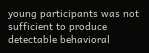young participants was not sufficient to produce detectable behavioral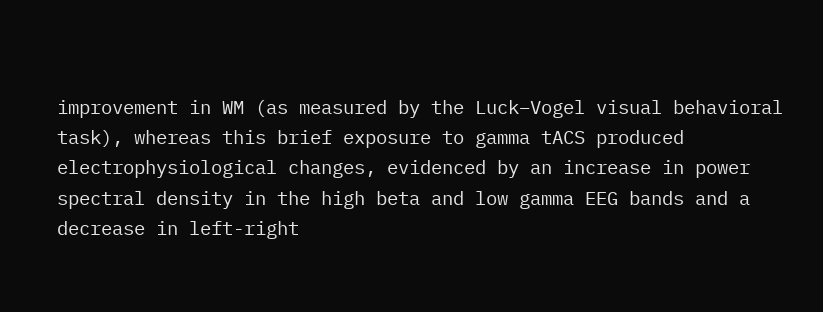improvement in WM (as measured by the Luck–Vogel visual behavioral task), whereas this brief exposure to gamma tACS produced electrophysiological changes, evidenced by an increase in power spectral density in the high beta and low gamma EEG bands and a decrease in left-right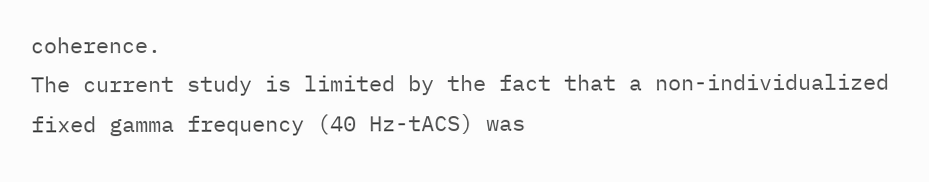coherence.
The current study is limited by the fact that a non-individualized fixed gamma frequency (40 Hz-tACS) was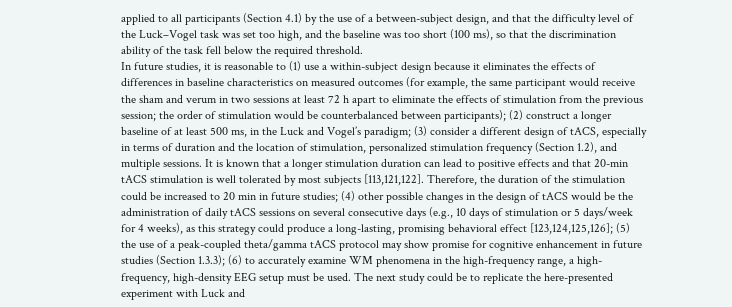applied to all participants (Section 4.1) by the use of a between-subject design, and that the difficulty level of the Luck–Vogel task was set too high, and the baseline was too short (100 ms), so that the discrimination ability of the task fell below the required threshold.
In future studies, it is reasonable to (1) use a within-subject design because it eliminates the effects of differences in baseline characteristics on measured outcomes (for example, the same participant would receive the sham and verum in two sessions at least 72 h apart to eliminate the effects of stimulation from the previous session; the order of stimulation would be counterbalanced between participants); (2) construct a longer baseline of at least 500 ms, in the Luck and Vogel’s paradigm; (3) consider a different design of tACS, especially in terms of duration and the location of stimulation, personalized stimulation frequency (Section 1.2), and multiple sessions. It is known that a longer stimulation duration can lead to positive effects and that 20-min tACS stimulation is well tolerated by most subjects [113,121,122]. Therefore, the duration of the stimulation could be increased to 20 min in future studies; (4) other possible changes in the design of tACS would be the administration of daily tACS sessions on several consecutive days (e.g., 10 days of stimulation or 5 days/week for 4 weeks), as this strategy could produce a long-lasting, promising behavioral effect [123,124,125,126]; (5) the use of a peak-coupled theta/gamma tACS protocol may show promise for cognitive enhancement in future studies (Section 1.3.3); (6) to accurately examine WM phenomena in the high-frequency range, a high-frequency, high-density EEG setup must be used. The next study could be to replicate the here-presented experiment with Luck and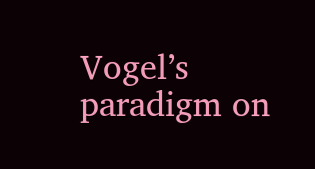Vogel’s paradigm on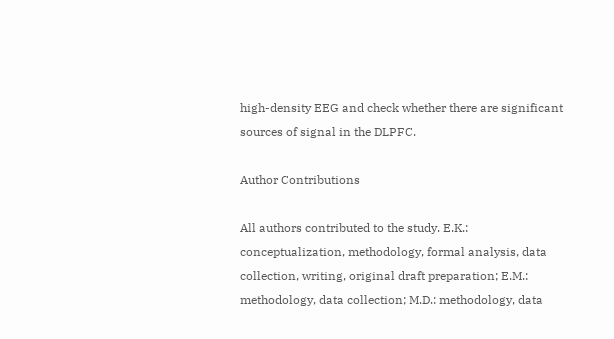high-density EEG and check whether there are significant sources of signal in the DLPFC.

Author Contributions

All authors contributed to the study. E.K.: conceptualization, methodology, formal analysis, data collection, writing, original draft preparation; E.M.: methodology, data collection; M.D.: methodology, data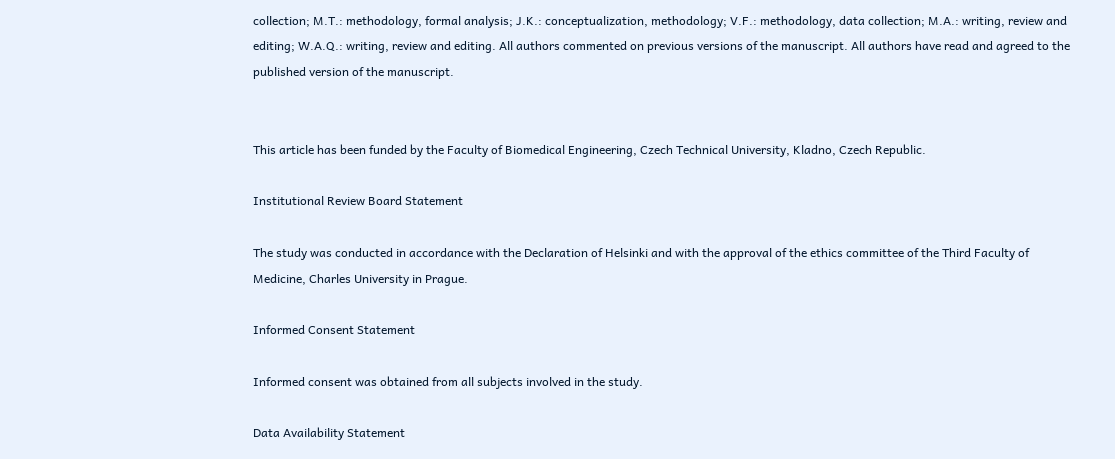collection; M.T.: methodology, formal analysis; J.K.: conceptualization, methodology; V.F.: methodology, data collection; M.A.: writing, review and editing; W.A.Q.: writing, review and editing. All authors commented on previous versions of the manuscript. All authors have read and agreed to the published version of the manuscript.


This article has been funded by the Faculty of Biomedical Engineering, Czech Technical University, Kladno, Czech Republic.

Institutional Review Board Statement

The study was conducted in accordance with the Declaration of Helsinki and with the approval of the ethics committee of the Third Faculty of Medicine, Charles University in Prague.

Informed Consent Statement

Informed consent was obtained from all subjects involved in the study.

Data Availability Statement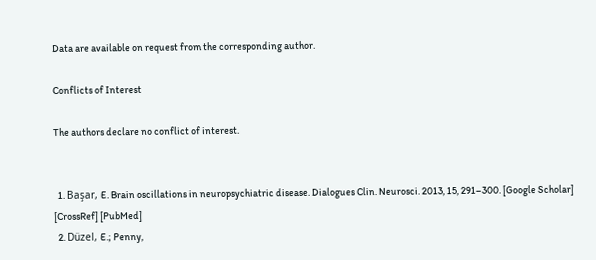Data are available on request from the corresponding author.

Conflicts of Interest

The authors declare no conflict of interest.


  1. Başar, E. Brain oscillations in neuropsychiatric disease. Dialogues Clin. Neurosci. 2013, 15, 291–300. [Google Scholar] [CrossRef] [PubMed]
  2. Düzel, E.; Penny,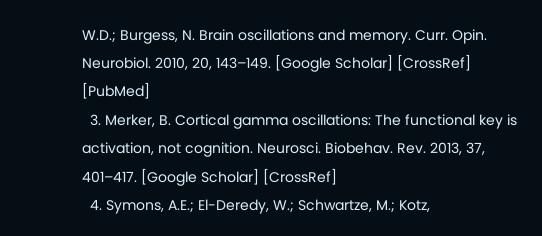W.D.; Burgess, N. Brain oscillations and memory. Curr. Opin. Neurobiol. 2010, 20, 143–149. [Google Scholar] [CrossRef] [PubMed]
  3. Merker, B. Cortical gamma oscillations: The functional key is activation, not cognition. Neurosci. Biobehav. Rev. 2013, 37, 401–417. [Google Scholar] [CrossRef]
  4. Symons, A.E.; El-Deredy, W.; Schwartze, M.; Kotz,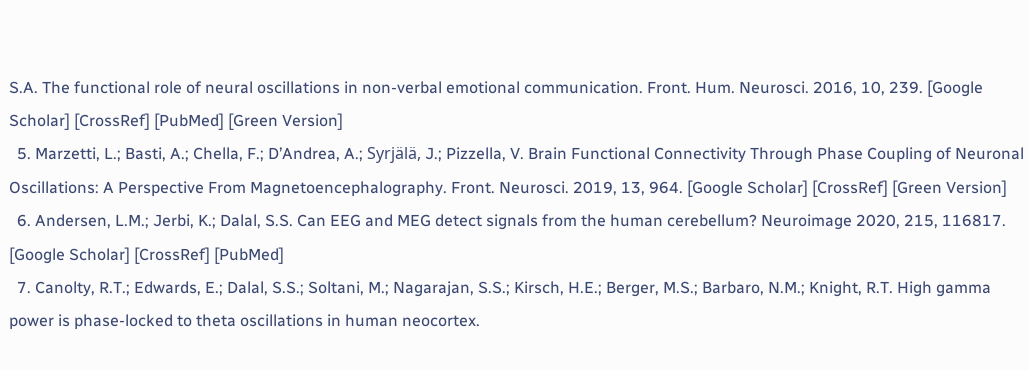S.A. The functional role of neural oscillations in non-verbal emotional communication. Front. Hum. Neurosci. 2016, 10, 239. [Google Scholar] [CrossRef] [PubMed] [Green Version]
  5. Marzetti, L.; Basti, A.; Chella, F.; D’Andrea, A.; Syrjälä, J.; Pizzella, V. Brain Functional Connectivity Through Phase Coupling of Neuronal Oscillations: A Perspective From Magnetoencephalography. Front. Neurosci. 2019, 13, 964. [Google Scholar] [CrossRef] [Green Version]
  6. Andersen, L.M.; Jerbi, K.; Dalal, S.S. Can EEG and MEG detect signals from the human cerebellum? Neuroimage 2020, 215, 116817. [Google Scholar] [CrossRef] [PubMed]
  7. Canolty, R.T.; Edwards, E.; Dalal, S.S.; Soltani, M.; Nagarajan, S.S.; Kirsch, H.E.; Berger, M.S.; Barbaro, N.M.; Knight, R.T. High gamma power is phase-locked to theta oscillations in human neocortex.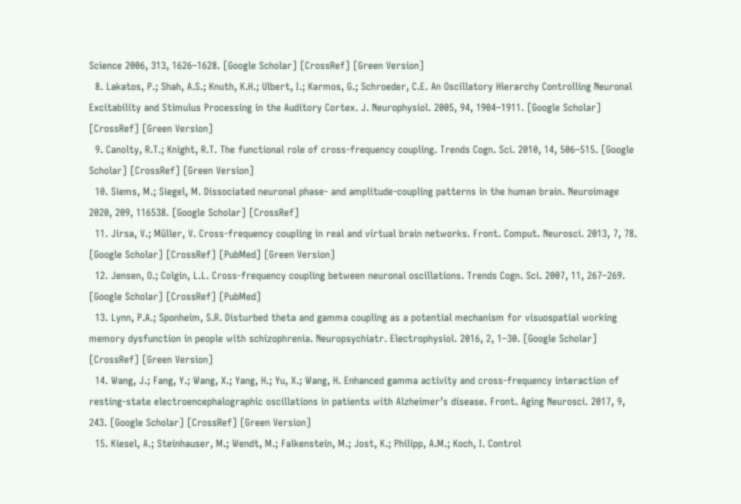Science 2006, 313, 1626–1628. [Google Scholar] [CrossRef] [Green Version]
  8. Lakatos, P.; Shah, A.S.; Knuth, K.H.; Ulbert, I.; Karmos, G.; Schroeder, C.E. An Oscillatory Hierarchy Controlling Neuronal Excitability and Stimulus Processing in the Auditory Cortex. J. Neurophysiol. 2005, 94, 1904–1911. [Google Scholar] [CrossRef] [Green Version]
  9. Canolty, R.T.; Knight, R.T. The functional role of cross-frequency coupling. Trends Cogn. Sci. 2010, 14, 506–515. [Google Scholar] [CrossRef] [Green Version]
  10. Siems, M.; Siegel, M. Dissociated neuronal phase- and amplitude-coupling patterns in the human brain. Neuroimage 2020, 209, 116538. [Google Scholar] [CrossRef]
  11. Jirsa, V.; Müller, V. Cross-frequency coupling in real and virtual brain networks. Front. Comput. Neurosci. 2013, 7, 78. [Google Scholar] [CrossRef] [PubMed] [Green Version]
  12. Jensen, O.; Colgin, L.L. Cross-frequency coupling between neuronal oscillations. Trends Cogn. Sci. 2007, 11, 267–269. [Google Scholar] [CrossRef] [PubMed]
  13. Lynn, P.A.; Sponheim, S.R. Disturbed theta and gamma coupling as a potential mechanism for visuospatial working memory dysfunction in people with schizophrenia. Neuropsychiatr. Electrophysiol. 2016, 2, 1–30. [Google Scholar] [CrossRef] [Green Version]
  14. Wang, J.; Fang, Y.; Wang, X.; Yang, H.; Yu, X.; Wang, H. Enhanced gamma activity and cross-frequency interaction of resting-state electroencephalographic oscillations in patients with Alzheimer’s disease. Front. Aging Neurosci. 2017, 9, 243. [Google Scholar] [CrossRef] [Green Version]
  15. Kiesel, A.; Steinhauser, M.; Wendt, M.; Falkenstein, M.; Jost, K.; Philipp, A.M.; Koch, I. Control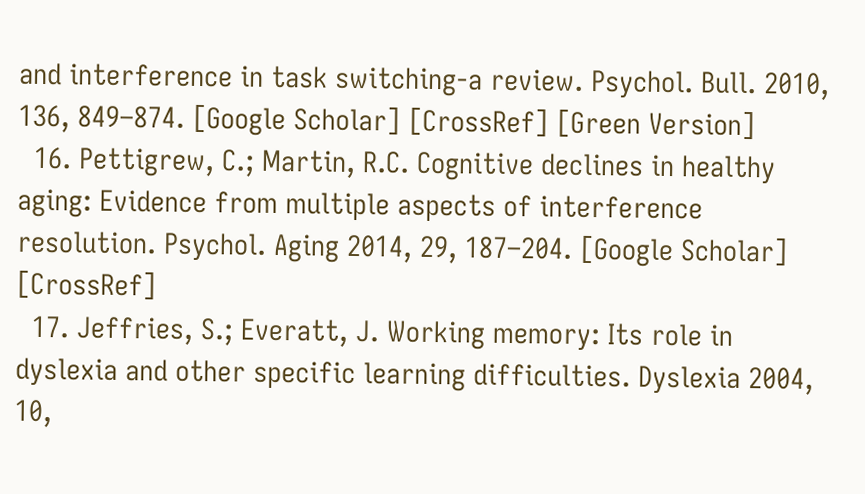and interference in task switching-a review. Psychol. Bull. 2010, 136, 849–874. [Google Scholar] [CrossRef] [Green Version]
  16. Pettigrew, C.; Martin, R.C. Cognitive declines in healthy aging: Evidence from multiple aspects of interference resolution. Psychol. Aging 2014, 29, 187–204. [Google Scholar] [CrossRef]
  17. Jeffries, S.; Everatt, J. Working memory: Its role in dyslexia and other specific learning difficulties. Dyslexia 2004, 10,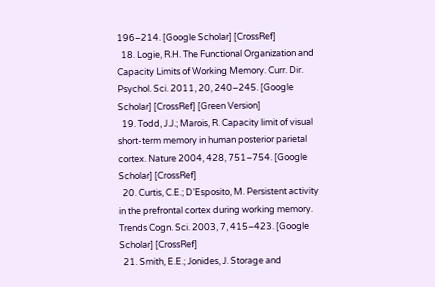196–214. [Google Scholar] [CrossRef]
  18. Logie, R.H. The Functional Organization and Capacity Limits of Working Memory. Curr. Dir. Psychol. Sci. 2011, 20, 240–245. [Google Scholar] [CrossRef] [Green Version]
  19. Todd, J.J.; Marois, R. Capacity limit of visual short-term memory in human posterior parietal cortex. Nature 2004, 428, 751–754. [Google Scholar] [CrossRef]
  20. Curtis, C.E.; D’Esposito, M. Persistent activity in the prefrontal cortex during working memory. Trends Cogn. Sci. 2003, 7, 415–423. [Google Scholar] [CrossRef]
  21. Smith, E.E.; Jonides, J. Storage and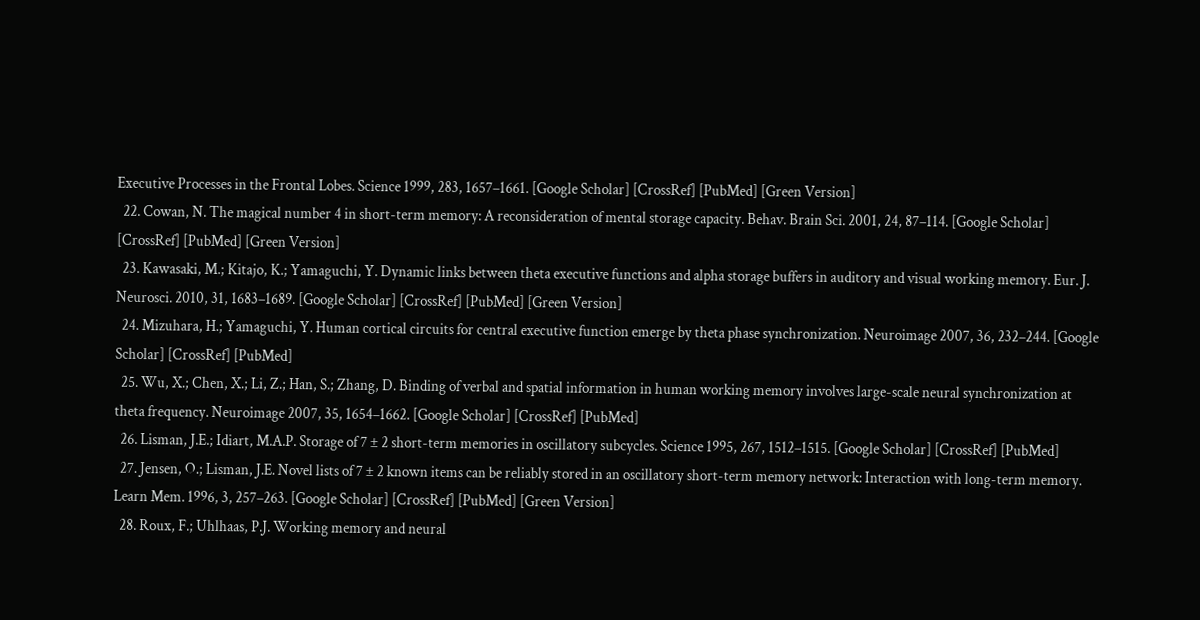Executive Processes in the Frontal Lobes. Science 1999, 283, 1657–1661. [Google Scholar] [CrossRef] [PubMed] [Green Version]
  22. Cowan, N. The magical number 4 in short-term memory: A reconsideration of mental storage capacity. Behav. Brain Sci. 2001, 24, 87–114. [Google Scholar] [CrossRef] [PubMed] [Green Version]
  23. Kawasaki, M.; Kitajo, K.; Yamaguchi, Y. Dynamic links between theta executive functions and alpha storage buffers in auditory and visual working memory. Eur. J. Neurosci. 2010, 31, 1683–1689. [Google Scholar] [CrossRef] [PubMed] [Green Version]
  24. Mizuhara, H.; Yamaguchi, Y. Human cortical circuits for central executive function emerge by theta phase synchronization. Neuroimage 2007, 36, 232–244. [Google Scholar] [CrossRef] [PubMed]
  25. Wu, X.; Chen, X.; Li, Z.; Han, S.; Zhang, D. Binding of verbal and spatial information in human working memory involves large-scale neural synchronization at theta frequency. Neuroimage 2007, 35, 1654–1662. [Google Scholar] [CrossRef] [PubMed]
  26. Lisman, J.E.; Idiart, M.A.P. Storage of 7 ± 2 short-term memories in oscillatory subcycles. Science 1995, 267, 1512–1515. [Google Scholar] [CrossRef] [PubMed]
  27. Jensen, O.; Lisman, J.E. Novel lists of 7 ± 2 known items can be reliably stored in an oscillatory short-term memory network: Interaction with long-term memory. Learn Mem. 1996, 3, 257–263. [Google Scholar] [CrossRef] [PubMed] [Green Version]
  28. Roux, F.; Uhlhaas, P.J. Working memory and neural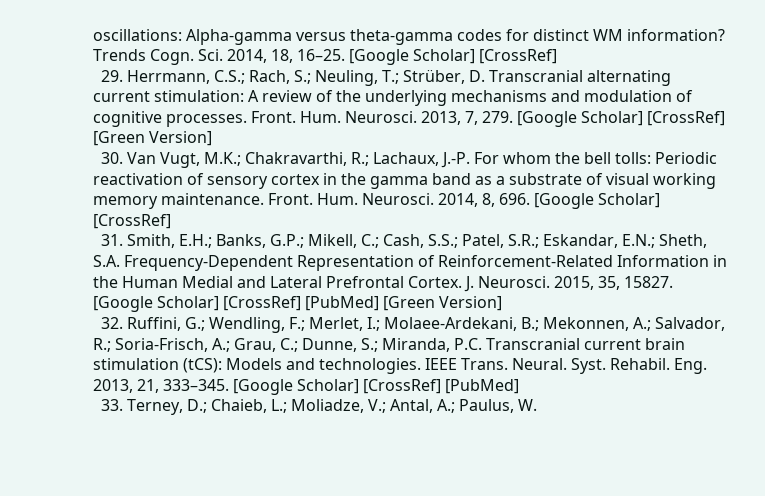oscillations: Alpha-gamma versus theta-gamma codes for distinct WM information? Trends Cogn. Sci. 2014, 18, 16–25. [Google Scholar] [CrossRef]
  29. Herrmann, C.S.; Rach, S.; Neuling, T.; Strüber, D. Transcranial alternating current stimulation: A review of the underlying mechanisms and modulation of cognitive processes. Front. Hum. Neurosci. 2013, 7, 279. [Google Scholar] [CrossRef] [Green Version]
  30. Van Vugt, M.K.; Chakravarthi, R.; Lachaux, J.-P. For whom the bell tolls: Periodic reactivation of sensory cortex in the gamma band as a substrate of visual working memory maintenance. Front. Hum. Neurosci. 2014, 8, 696. [Google Scholar] [CrossRef]
  31. Smith, E.H.; Banks, G.P.; Mikell, C.; Cash, S.S.; Patel, S.R.; Eskandar, E.N.; Sheth, S.A. Frequency-Dependent Representation of Reinforcement-Related Information in the Human Medial and Lateral Prefrontal Cortex. J. Neurosci. 2015, 35, 15827. [Google Scholar] [CrossRef] [PubMed] [Green Version]
  32. Ruffini, G.; Wendling, F.; Merlet, I.; Molaee-Ardekani, B.; Mekonnen, A.; Salvador, R.; Soria-Frisch, A.; Grau, C.; Dunne, S.; Miranda, P.C. Transcranial current brain stimulation (tCS): Models and technologies. IEEE Trans. Neural. Syst. Rehabil. Eng. 2013, 21, 333–345. [Google Scholar] [CrossRef] [PubMed]
  33. Terney, D.; Chaieb, L.; Moliadze, V.; Antal, A.; Paulus, W.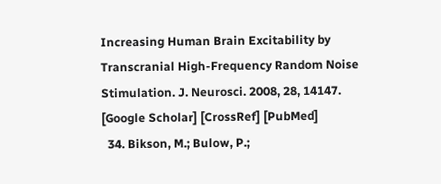Increasing Human Brain Excitability by Transcranial High-Frequency Random Noise Stimulation. J. Neurosci. 2008, 28, 14147. [Google Scholar] [CrossRef] [PubMed]
  34. Bikson, M.; Bulow, P.;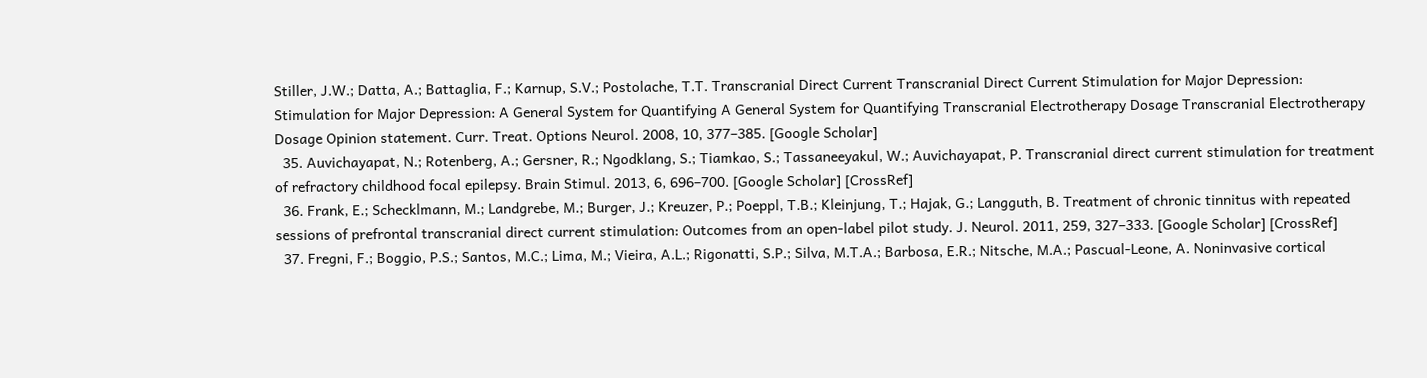Stiller, J.W.; Datta, A.; Battaglia, F.; Karnup, S.V.; Postolache, T.T. Transcranial Direct Current Transcranial Direct Current Stimulation for Major Depression: Stimulation for Major Depression: A General System for Quantifying A General System for Quantifying Transcranial Electrotherapy Dosage Transcranial Electrotherapy Dosage Opinion statement. Curr. Treat. Options Neurol. 2008, 10, 377–385. [Google Scholar]
  35. Auvichayapat, N.; Rotenberg, A.; Gersner, R.; Ngodklang, S.; Tiamkao, S.; Tassaneeyakul, W.; Auvichayapat, P. Transcranial direct current stimulation for treatment of refractory childhood focal epilepsy. Brain Stimul. 2013, 6, 696–700. [Google Scholar] [CrossRef]
  36. Frank, E.; Schecklmann, M.; Landgrebe, M.; Burger, J.; Kreuzer, P.; Poeppl, T.B.; Kleinjung, T.; Hajak, G.; Langguth, B. Treatment of chronic tinnitus with repeated sessions of prefrontal transcranial direct current stimulation: Outcomes from an open-label pilot study. J. Neurol. 2011, 259, 327–333. [Google Scholar] [CrossRef]
  37. Fregni, F.; Boggio, P.S.; Santos, M.C.; Lima, M.; Vieira, A.L.; Rigonatti, S.P.; Silva, M.T.A.; Barbosa, E.R.; Nitsche, M.A.; Pascual-Leone, A. Noninvasive cortical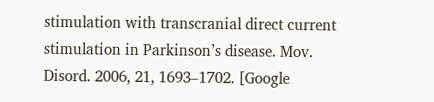stimulation with transcranial direct current stimulation in Parkinson’s disease. Mov. Disord. 2006, 21, 1693–1702. [Google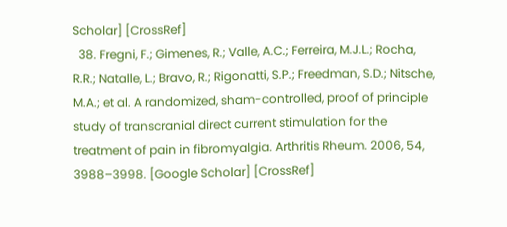Scholar] [CrossRef]
  38. Fregni, F.; Gimenes, R.; Valle, A.C.; Ferreira, M.J.L.; Rocha, R.R.; Natalle, L.; Bravo, R.; Rigonatti, S.P.; Freedman, S.D.; Nitsche, M.A.; et al. A randomized, sham-controlled, proof of principle study of transcranial direct current stimulation for the treatment of pain in fibromyalgia. Arthritis Rheum. 2006, 54, 3988–3998. [Google Scholar] [CrossRef]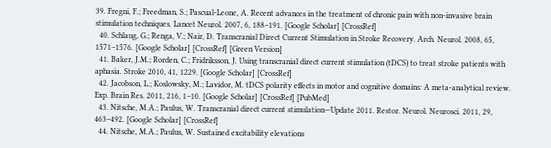39. Fregni, F.; Freedman, S.; Pascual-Leone, A. Recent advances in the treatment of chronic pain with non-invasive brain stimulation techniques. Lancet Neurol. 2007, 6, 188–191. [Google Scholar] [CrossRef]
  40. Schlaug, G.; Renga, V.; Nair, D. Transcranial Direct Current Stimulation in Stroke Recovery. Arch. Neurol. 2008, 65, 1571–1576. [Google Scholar] [CrossRef] [Green Version]
  41. Baker, J.M.; Rorden, C.; Fridriksson, J. Using transcranial direct current stimulation (tDCS) to treat stroke patients with aphasia. Stroke 2010, 41, 1229. [Google Scholar] [CrossRef]
  42. Jacobson, L.; Koslowsky, M.; Lavidor, M. tDCS polarity effects in motor and cognitive domains: A meta-analytical review. Exp. Brain Res. 2011, 216, 1–10. [Google Scholar] [CrossRef] [PubMed]
  43. Nitsche, M.A.; Paulus, W. Transcranial direct current stimulation—Update 2011. Restor. Neurol. Neurosci. 2011, 29, 463–492. [Google Scholar] [CrossRef]
  44. Nitsche, M.A.; Paulus, W. Sustained excitability elevations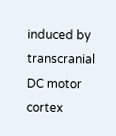induced by transcranial DC motor cortex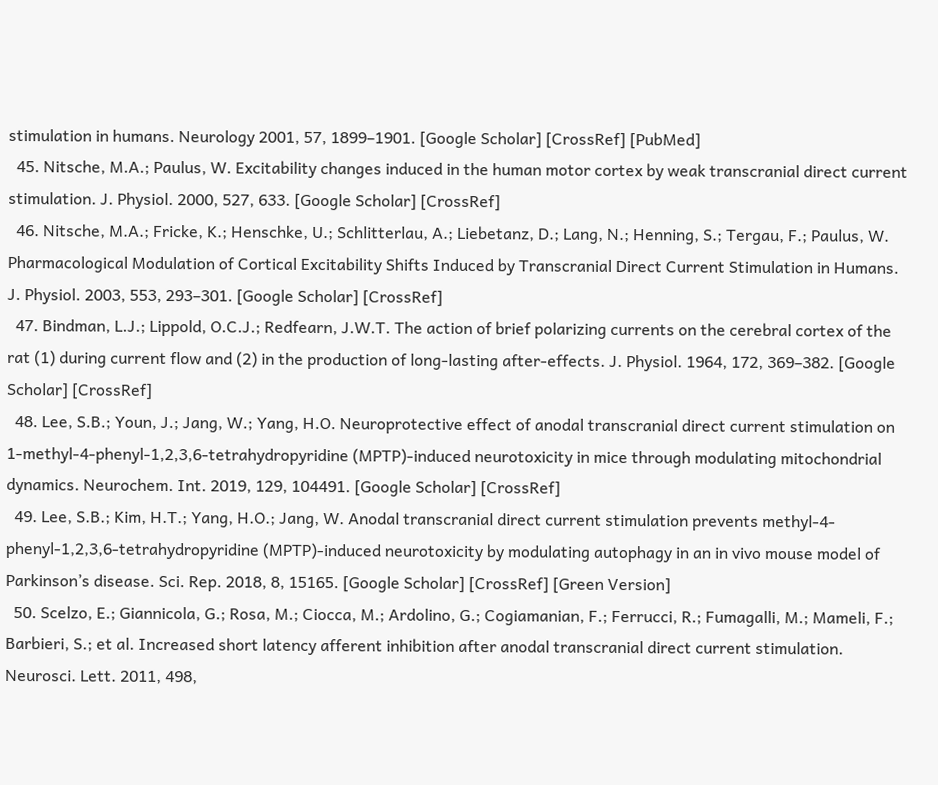stimulation in humans. Neurology 2001, 57, 1899–1901. [Google Scholar] [CrossRef] [PubMed]
  45. Nitsche, M.A.; Paulus, W. Excitability changes induced in the human motor cortex by weak transcranial direct current stimulation. J. Physiol. 2000, 527, 633. [Google Scholar] [CrossRef]
  46. Nitsche, M.A.; Fricke, K.; Henschke, U.; Schlitterlau, A.; Liebetanz, D.; Lang, N.; Henning, S.; Tergau, F.; Paulus, W. Pharmacological Modulation of Cortical Excitability Shifts Induced by Transcranial Direct Current Stimulation in Humans. J. Physiol. 2003, 553, 293–301. [Google Scholar] [CrossRef]
  47. Bindman, L.J.; Lippold, O.C.J.; Redfearn, J.W.T. The action of brief polarizing currents on the cerebral cortex of the rat (1) during current flow and (2) in the production of long-lasting after-effects. J. Physiol. 1964, 172, 369–382. [Google Scholar] [CrossRef]
  48. Lee, S.B.; Youn, J.; Jang, W.; Yang, H.O. Neuroprotective effect of anodal transcranial direct current stimulation on 1-methyl-4-phenyl-1,2,3,6-tetrahydropyridine (MPTP)-induced neurotoxicity in mice through modulating mitochondrial dynamics. Neurochem. Int. 2019, 129, 104491. [Google Scholar] [CrossRef]
  49. Lee, S.B.; Kim, H.T.; Yang, H.O.; Jang, W. Anodal transcranial direct current stimulation prevents methyl-4-phenyl-1,2,3,6-tetrahydropyridine (MPTP)-induced neurotoxicity by modulating autophagy in an in vivo mouse model of Parkinson’s disease. Sci. Rep. 2018, 8, 15165. [Google Scholar] [CrossRef] [Green Version]
  50. Scelzo, E.; Giannicola, G.; Rosa, M.; Ciocca, M.; Ardolino, G.; Cogiamanian, F.; Ferrucci, R.; Fumagalli, M.; Mameli, F.; Barbieri, S.; et al. Increased short latency afferent inhibition after anodal transcranial direct current stimulation. Neurosci. Lett. 2011, 498,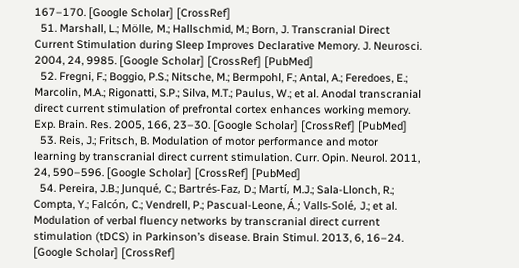167–170. [Google Scholar] [CrossRef]
  51. Marshall, L.; Mölle, M.; Hallschmid, M.; Born, J. Transcranial Direct Current Stimulation during Sleep Improves Declarative Memory. J. Neurosci. 2004, 24, 9985. [Google Scholar] [CrossRef] [PubMed]
  52. Fregni, F.; Boggio, P.S.; Nitsche, M.; Bermpohl, F.; Antal, A.; Feredoes, E.; Marcolin, M.A.; Rigonatti, S.P.; Silva, M.T.; Paulus, W.; et al. Anodal transcranial direct current stimulation of prefrontal cortex enhances working memory. Exp. Brain. Res. 2005, 166, 23–30. [Google Scholar] [CrossRef] [PubMed]
  53. Reis, J.; Fritsch, B. Modulation of motor performance and motor learning by transcranial direct current stimulation. Curr. Opin. Neurol. 2011, 24, 590–596. [Google Scholar] [CrossRef] [PubMed]
  54. Pereira, J.B.; Junqué, C.; Bartrés-Faz, D.; Martí, M.J.; Sala-Llonch, R.; Compta, Y.; Falcón, C.; Vendrell, P.; Pascual-Leone, Á.; Valls-Solé, J.; et al. Modulation of verbal fluency networks by transcranial direct current stimulation (tDCS) in Parkinson’s disease. Brain Stimul. 2013, 6, 16–24. [Google Scholar] [CrossRef]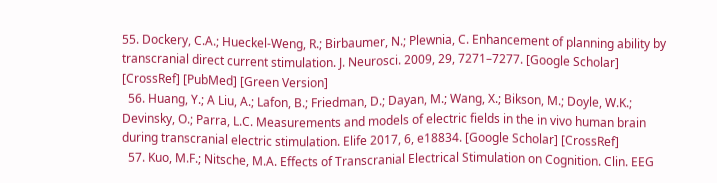55. Dockery, C.A.; Hueckel-Weng, R.; Birbaumer, N.; Plewnia, C. Enhancement of planning ability by transcranial direct current stimulation. J. Neurosci. 2009, 29, 7271–7277. [Google Scholar] [CrossRef] [PubMed] [Green Version]
  56. Huang, Y.; A Liu, A.; Lafon, B.; Friedman, D.; Dayan, M.; Wang, X.; Bikson, M.; Doyle, W.K.; Devinsky, O.; Parra, L.C. Measurements and models of electric fields in the in vivo human brain during transcranial electric stimulation. Elife 2017, 6, e18834. [Google Scholar] [CrossRef]
  57. Kuo, M.F.; Nitsche, M.A. Effects of Transcranial Electrical Stimulation on Cognition. Clin. EEG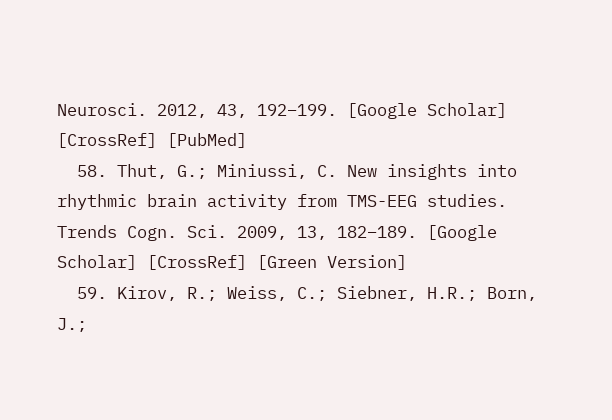Neurosci. 2012, 43, 192–199. [Google Scholar] [CrossRef] [PubMed]
  58. Thut, G.; Miniussi, C. New insights into rhythmic brain activity from TMS-EEG studies. Trends Cogn. Sci. 2009, 13, 182–189. [Google Scholar] [CrossRef] [Green Version]
  59. Kirov, R.; Weiss, C.; Siebner, H.R.; Born, J.;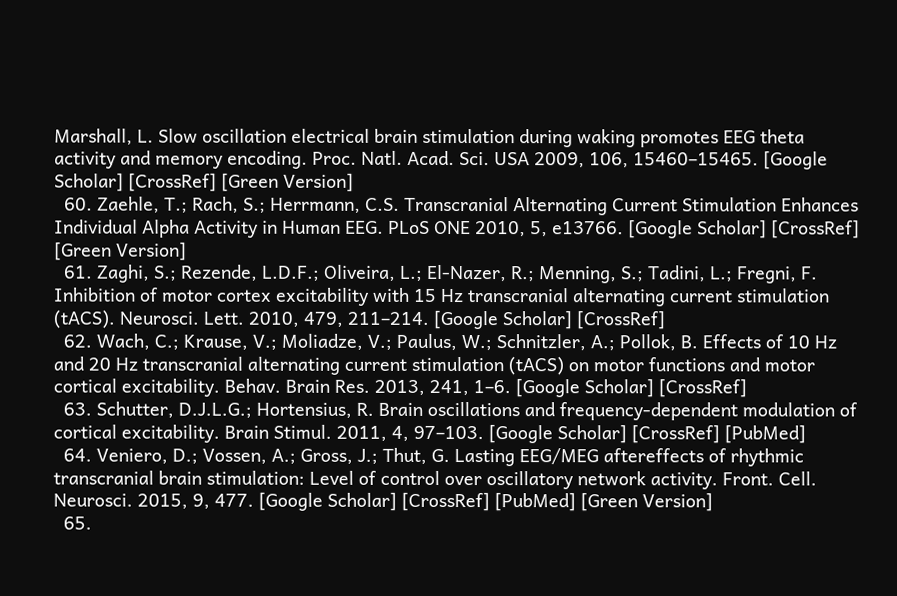Marshall, L. Slow oscillation electrical brain stimulation during waking promotes EEG theta activity and memory encoding. Proc. Natl. Acad. Sci. USA 2009, 106, 15460–15465. [Google Scholar] [CrossRef] [Green Version]
  60. Zaehle, T.; Rach, S.; Herrmann, C.S. Transcranial Alternating Current Stimulation Enhances Individual Alpha Activity in Human EEG. PLoS ONE 2010, 5, e13766. [Google Scholar] [CrossRef] [Green Version]
  61. Zaghi, S.; Rezende, L.D.F.; Oliveira, L.; El-Nazer, R.; Menning, S.; Tadini, L.; Fregni, F. Inhibition of motor cortex excitability with 15 Hz transcranial alternating current stimulation (tACS). Neurosci. Lett. 2010, 479, 211–214. [Google Scholar] [CrossRef]
  62. Wach, C.; Krause, V.; Moliadze, V.; Paulus, W.; Schnitzler, A.; Pollok, B. Effects of 10 Hz and 20 Hz transcranial alternating current stimulation (tACS) on motor functions and motor cortical excitability. Behav. Brain Res. 2013, 241, 1–6. [Google Scholar] [CrossRef]
  63. Schutter, D.J.L.G.; Hortensius, R. Brain oscillations and frequency-dependent modulation of cortical excitability. Brain Stimul. 2011, 4, 97–103. [Google Scholar] [CrossRef] [PubMed]
  64. Veniero, D.; Vossen, A.; Gross, J.; Thut, G. Lasting EEG/MEG aftereffects of rhythmic transcranial brain stimulation: Level of control over oscillatory network activity. Front. Cell. Neurosci. 2015, 9, 477. [Google Scholar] [CrossRef] [PubMed] [Green Version]
  65.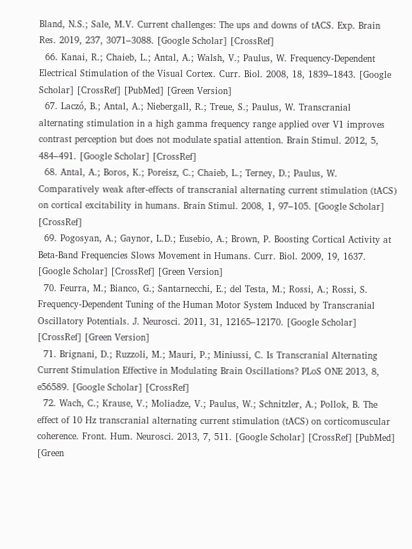Bland, N.S.; Sale, M.V. Current challenges: The ups and downs of tACS. Exp. Brain Res. 2019, 237, 3071–3088. [Google Scholar] [CrossRef]
  66. Kanai, R.; Chaieb, L.; Antal, A.; Walsh, V.; Paulus, W. Frequency-Dependent Electrical Stimulation of the Visual Cortex. Curr. Biol. 2008, 18, 1839–1843. [Google Scholar] [CrossRef] [PubMed] [Green Version]
  67. Laczó, B.; Antal, A.; Niebergall, R.; Treue, S.; Paulus, W. Transcranial alternating stimulation in a high gamma frequency range applied over V1 improves contrast perception but does not modulate spatial attention. Brain Stimul. 2012, 5, 484–491. [Google Scholar] [CrossRef]
  68. Antal, A.; Boros, K.; Poreisz, C.; Chaieb, L.; Terney, D.; Paulus, W. Comparatively weak after-effects of transcranial alternating current stimulation (tACS) on cortical excitability in humans. Brain Stimul. 2008, 1, 97–105. [Google Scholar] [CrossRef]
  69. Pogosyan, A.; Gaynor, L.D.; Eusebio, A.; Brown, P. Boosting Cortical Activity at Beta-Band Frequencies Slows Movement in Humans. Curr. Biol. 2009, 19, 1637. [Google Scholar] [CrossRef] [Green Version]
  70. Feurra, M.; Bianco, G.; Santarnecchi, E.; del Testa, M.; Rossi, A.; Rossi, S. Frequency-Dependent Tuning of the Human Motor System Induced by Transcranial Oscillatory Potentials. J. Neurosci. 2011, 31, 12165–12170. [Google Scholar] [CrossRef] [Green Version]
  71. Brignani, D.; Ruzzoli, M.; Mauri, P.; Miniussi, C. Is Transcranial Alternating Current Stimulation Effective in Modulating Brain Oscillations? PLoS ONE 2013, 8, e56589. [Google Scholar] [CrossRef]
  72. Wach, C.; Krause, V.; Moliadze, V.; Paulus, W.; Schnitzler, A.; Pollok, B. The effect of 10 Hz transcranial alternating current stimulation (tACS) on corticomuscular coherence. Front. Hum. Neurosci. 2013, 7, 511. [Google Scholar] [CrossRef] [PubMed] [Green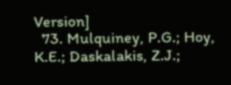Version]
  73. Mulquiney, P.G.; Hoy, K.E.; Daskalakis, Z.J.;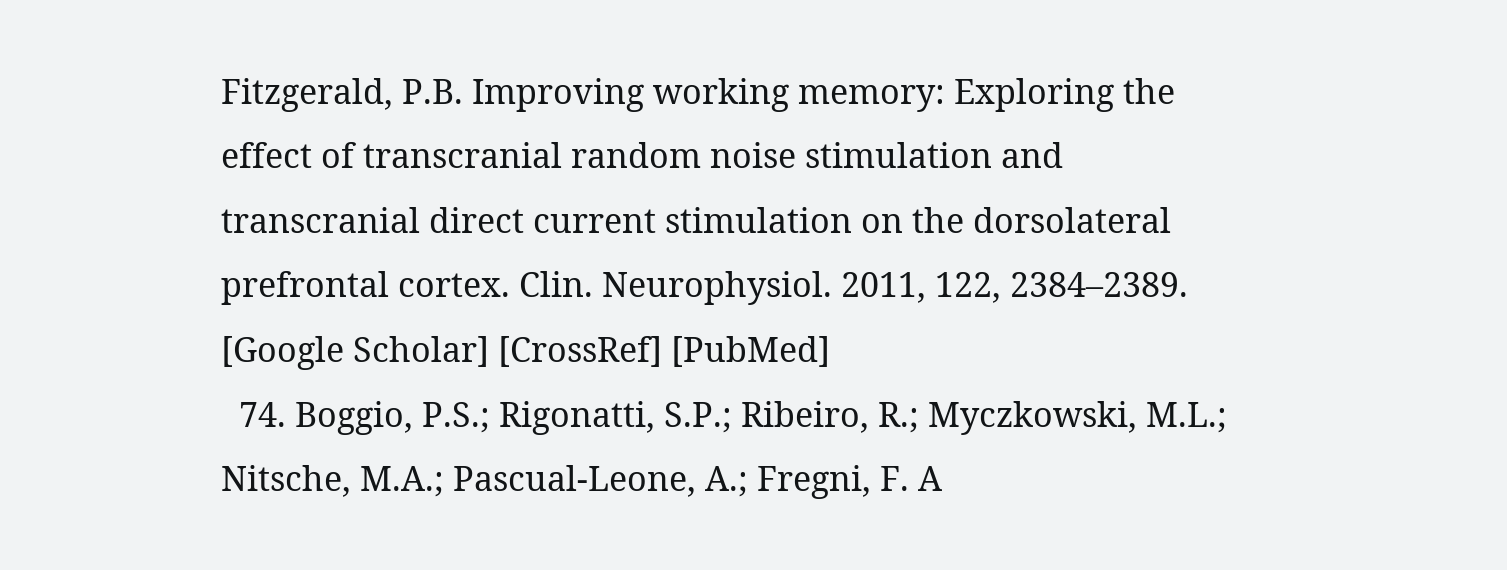Fitzgerald, P.B. Improving working memory: Exploring the effect of transcranial random noise stimulation and transcranial direct current stimulation on the dorsolateral prefrontal cortex. Clin. Neurophysiol. 2011, 122, 2384–2389. [Google Scholar] [CrossRef] [PubMed]
  74. Boggio, P.S.; Rigonatti, S.P.; Ribeiro, R.; Myczkowski, M.L.; Nitsche, M.A.; Pascual-Leone, A.; Fregni, F. A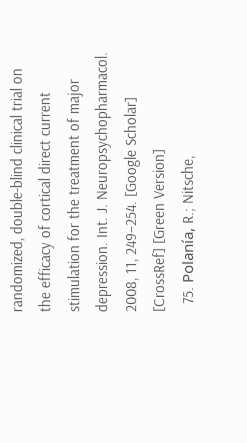randomized, double-blind clinical trial on the efficacy of cortical direct current stimulation for the treatment of major depression. Int. J. Neuropsychopharmacol. 2008, 11, 249–254. [Google Scholar] [CrossRef] [Green Version]
  75. Polanía, R.; Nitsche,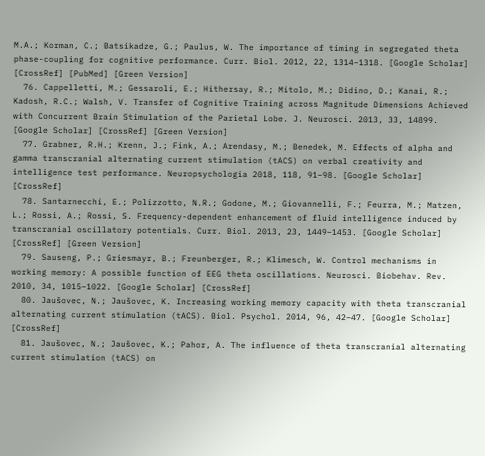M.A.; Korman, C.; Batsikadze, G.; Paulus, W. The importance of timing in segregated theta phase-coupling for cognitive performance. Curr. Biol. 2012, 22, 1314–1318. [Google Scholar] [CrossRef] [PubMed] [Green Version]
  76. Cappelletti, M.; Gessaroli, E.; Hithersay, R.; Mitolo, M.; Didino, D.; Kanai, R.; Kadosh, R.C.; Walsh, V. Transfer of Cognitive Training across Magnitude Dimensions Achieved with Concurrent Brain Stimulation of the Parietal Lobe. J. Neurosci. 2013, 33, 14899. [Google Scholar] [CrossRef] [Green Version]
  77. Grabner, R.H.; Krenn, J.; Fink, A.; Arendasy, M.; Benedek, M. Effects of alpha and gamma transcranial alternating current stimulation (tACS) on verbal creativity and intelligence test performance. Neuropsychologia 2018, 118, 91–98. [Google Scholar] [CrossRef]
  78. Santarnecchi, E.; Polizzotto, N.R.; Godone, M.; Giovannelli, F.; Feurra, M.; Matzen, L.; Rossi, A.; Rossi, S. Frequency-dependent enhancement of fluid intelligence induced by transcranial oscillatory potentials. Curr. Biol. 2013, 23, 1449–1453. [Google Scholar] [CrossRef] [Green Version]
  79. Sauseng, P.; Griesmayr, B.; Freunberger, R.; Klimesch, W. Control mechanisms in working memory: A possible function of EEG theta oscillations. Neurosci. Biobehav. Rev. 2010, 34, 1015–1022. [Google Scholar] [CrossRef]
  80. Jaušovec, N.; Jaušovec, K. Increasing working memory capacity with theta transcranial alternating current stimulation (tACS). Biol. Psychol. 2014, 96, 42–47. [Google Scholar] [CrossRef]
  81. Jaušovec, N.; Jaušovec, K.; Pahor, A. The influence of theta transcranial alternating current stimulation (tACS) on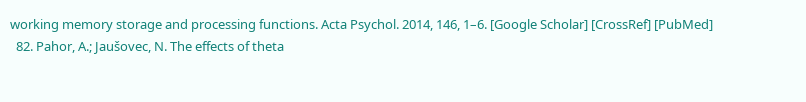working memory storage and processing functions. Acta Psychol. 2014, 146, 1–6. [Google Scholar] [CrossRef] [PubMed]
  82. Pahor, A.; Jaušovec, N. The effects of theta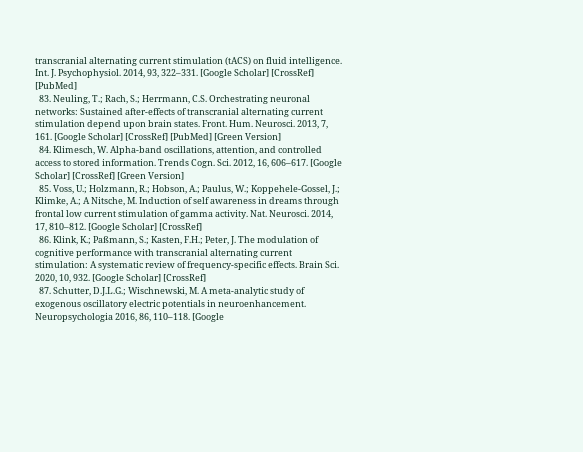transcranial alternating current stimulation (tACS) on fluid intelligence. Int. J. Psychophysiol. 2014, 93, 322–331. [Google Scholar] [CrossRef] [PubMed]
  83. Neuling, T.; Rach, S.; Herrmann, C.S. Orchestrating neuronal networks: Sustained after-effects of transcranial alternating current stimulation depend upon brain states. Front. Hum. Neurosci. 2013, 7, 161. [Google Scholar] [CrossRef] [PubMed] [Green Version]
  84. Klimesch, W. Alpha-band oscillations, attention, and controlled access to stored information. Trends Cogn. Sci. 2012, 16, 606–617. [Google Scholar] [CrossRef] [Green Version]
  85. Voss, U.; Holzmann, R.; Hobson, A.; Paulus, W.; Koppehele-Gossel, J.; Klimke, A.; A Nitsche, M. Induction of self awareness in dreams through frontal low current stimulation of gamma activity. Nat. Neurosci. 2014, 17, 810–812. [Google Scholar] [CrossRef]
  86. Klink, K.; Paßmann, S.; Kasten, F.H.; Peter, J. The modulation of cognitive performance with transcranial alternating current stimulation: A systematic review of frequency-specific effects. Brain Sci. 2020, 10, 932. [Google Scholar] [CrossRef]
  87. Schutter, D.J.L.G.; Wischnewski, M. A meta-analytic study of exogenous oscillatory electric potentials in neuroenhancement. Neuropsychologia 2016, 86, 110–118. [Google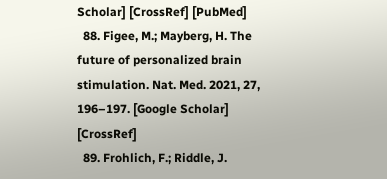Scholar] [CrossRef] [PubMed]
  88. Figee, M.; Mayberg, H. The future of personalized brain stimulation. Nat. Med. 2021, 27, 196–197. [Google Scholar] [CrossRef]
  89. Frohlich, F.; Riddle, J.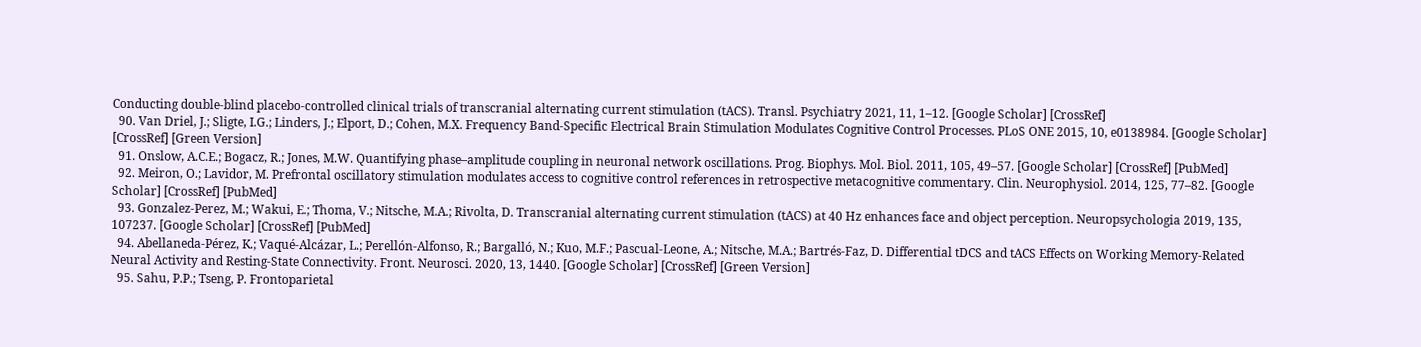Conducting double-blind placebo-controlled clinical trials of transcranial alternating current stimulation (tACS). Transl. Psychiatry 2021, 11, 1–12. [Google Scholar] [CrossRef]
  90. Van Driel, J.; Sligte, I.G.; Linders, J.; Elport, D.; Cohen, M.X. Frequency Band-Specific Electrical Brain Stimulation Modulates Cognitive Control Processes. PLoS ONE 2015, 10, e0138984. [Google Scholar] [CrossRef] [Green Version]
  91. Onslow, A.C.E.; Bogacz, R.; Jones, M.W. Quantifying phase–amplitude coupling in neuronal network oscillations. Prog. Biophys. Mol. Biol. 2011, 105, 49–57. [Google Scholar] [CrossRef] [PubMed]
  92. Meiron, O.; Lavidor, M. Prefrontal oscillatory stimulation modulates access to cognitive control references in retrospective metacognitive commentary. Clin. Neurophysiol. 2014, 125, 77–82. [Google Scholar] [CrossRef] [PubMed]
  93. Gonzalez-Perez, M.; Wakui, E.; Thoma, V.; Nitsche, M.A.; Rivolta, D. Transcranial alternating current stimulation (tACS) at 40 Hz enhances face and object perception. Neuropsychologia 2019, 135, 107237. [Google Scholar] [CrossRef] [PubMed]
  94. Abellaneda-Pérez, K.; Vaqué-Alcázar, L.; Perellón-Alfonso, R.; Bargalló, N.; Kuo, M.F.; Pascual-Leone, A.; Nitsche, M.A.; Bartrés-Faz, D. Differential tDCS and tACS Effects on Working Memory-Related Neural Activity and Resting-State Connectivity. Front. Neurosci. 2020, 13, 1440. [Google Scholar] [CrossRef] [Green Version]
  95. Sahu, P.P.; Tseng, P. Frontoparietal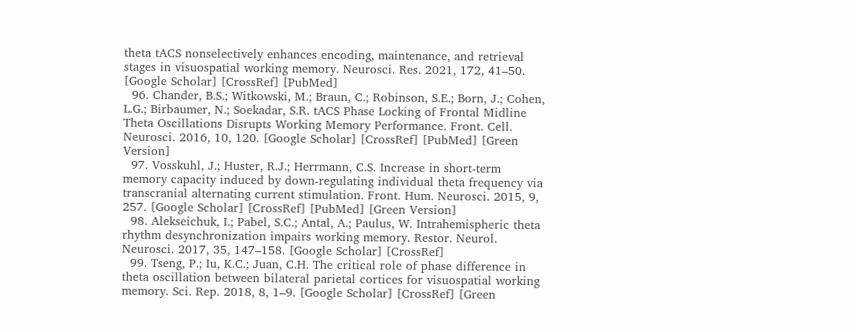theta tACS nonselectively enhances encoding, maintenance, and retrieval stages in visuospatial working memory. Neurosci. Res. 2021, 172, 41–50. [Google Scholar] [CrossRef] [PubMed]
  96. Chander, B.S.; Witkowski, M.; Braun, C.; Robinson, S.E.; Born, J.; Cohen, L.G.; Birbaumer, N.; Soekadar, S.R. tACS Phase Locking of Frontal Midline Theta Oscillations Disrupts Working Memory Performance. Front. Cell. Neurosci. 2016, 10, 120. [Google Scholar] [CrossRef] [PubMed] [Green Version]
  97. Vosskuhl, J.; Huster, R.J.; Herrmann, C.S. Increase in short-term memory capacity induced by down-regulating individual theta frequency via transcranial alternating current stimulation. Front. Hum. Neurosci. 2015, 9, 257. [Google Scholar] [CrossRef] [PubMed] [Green Version]
  98. Alekseichuk, I.; Pabel, S.C.; Antal, A.; Paulus, W. Intrahemispheric theta rhythm desynchronization impairs working memory. Restor. Neurol. Neurosci. 2017, 35, 147–158. [Google Scholar] [CrossRef]
  99. Tseng, P.; Iu, K.C.; Juan, C.H. The critical role of phase difference in theta oscillation between bilateral parietal cortices for visuospatial working memory. Sci. Rep. 2018, 8, 1–9. [Google Scholar] [CrossRef] [Green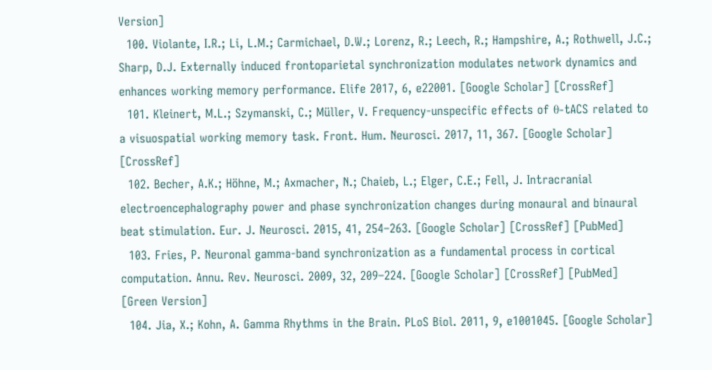Version]
  100. Violante, I.R.; Li, L.M.; Carmichael, D.W.; Lorenz, R.; Leech, R.; Hampshire, A.; Rothwell, J.C.; Sharp, D.J. Externally induced frontoparietal synchronization modulates network dynamics and enhances working memory performance. Elife 2017, 6, e22001. [Google Scholar] [CrossRef]
  101. Kleinert, M.L.; Szymanski, C.; Müller, V. Frequency-unspecific effects of θ-tACS related to a visuospatial working memory task. Front. Hum. Neurosci. 2017, 11, 367. [Google Scholar] [CrossRef]
  102. Becher, A.K.; Höhne, M.; Axmacher, N.; Chaieb, L.; Elger, C.E.; Fell, J. Intracranial electroencephalography power and phase synchronization changes during monaural and binaural beat stimulation. Eur. J. Neurosci. 2015, 41, 254–263. [Google Scholar] [CrossRef] [PubMed]
  103. Fries, P. Neuronal gamma-band synchronization as a fundamental process in cortical computation. Annu. Rev. Neurosci. 2009, 32, 209–224. [Google Scholar] [CrossRef] [PubMed] [Green Version]
  104. Jia, X.; Kohn, A. Gamma Rhythms in the Brain. PLoS Biol. 2011, 9, e1001045. [Google Scholar]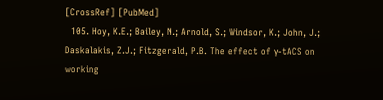[CrossRef] [PubMed]
  105. Hoy, K.E.; Bailey, N.; Arnold, S.; Windsor, K.; John, J.; Daskalakis, Z.J.; Fitzgerald, P.B. The effect of γ-tACS on working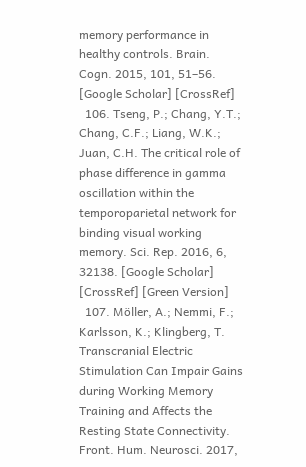memory performance in healthy controls. Brain. Cogn. 2015, 101, 51–56. [Google Scholar] [CrossRef]
  106. Tseng, P.; Chang, Y.T.; Chang, C.F.; Liang, W.K.; Juan, C.H. The critical role of phase difference in gamma oscillation within the temporoparietal network for binding visual working memory. Sci. Rep. 2016, 6, 32138. [Google Scholar] [CrossRef] [Green Version]
  107. Möller, A.; Nemmi, F.; Karlsson, K.; Klingberg, T. Transcranial Electric Stimulation Can Impair Gains during Working Memory Training and Affects the Resting State Connectivity. Front. Hum. Neurosci. 2017,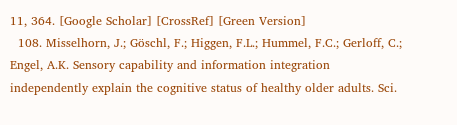11, 364. [Google Scholar] [CrossRef] [Green Version]
  108. Misselhorn, J.; Göschl, F.; Higgen, F.L.; Hummel, F.C.; Gerloff, C.; Engel, A.K. Sensory capability and information integration independently explain the cognitive status of healthy older adults. Sci.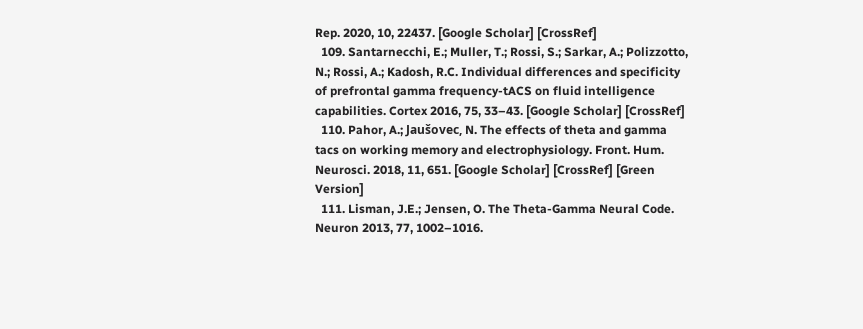Rep. 2020, 10, 22437. [Google Scholar] [CrossRef]
  109. Santarnecchi, E.; Muller, T.; Rossi, S.; Sarkar, A.; Polizzotto, N.; Rossi, A.; Kadosh, R.C. Individual differences and specificity of prefrontal gamma frequency-tACS on fluid intelligence capabilities. Cortex 2016, 75, 33–43. [Google Scholar] [CrossRef]
  110. Pahor, A.; Jaušovec, N. The effects of theta and gamma tacs on working memory and electrophysiology. Front. Hum. Neurosci. 2018, 11, 651. [Google Scholar] [CrossRef] [Green Version]
  111. Lisman, J.E.; Jensen, O. The Theta-Gamma Neural Code. Neuron 2013, 77, 1002–1016.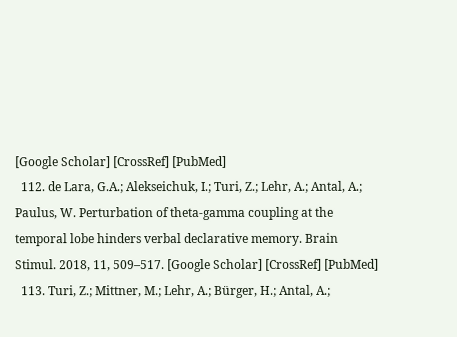[Google Scholar] [CrossRef] [PubMed]
  112. de Lara, G.A.; Alekseichuk, I.; Turi, Z.; Lehr, A.; Antal, A.; Paulus, W. Perturbation of theta-gamma coupling at the temporal lobe hinders verbal declarative memory. Brain Stimul. 2018, 11, 509–517. [Google Scholar] [CrossRef] [PubMed]
  113. Turi, Z.; Mittner, M.; Lehr, A.; Bürger, H.; Antal, A.;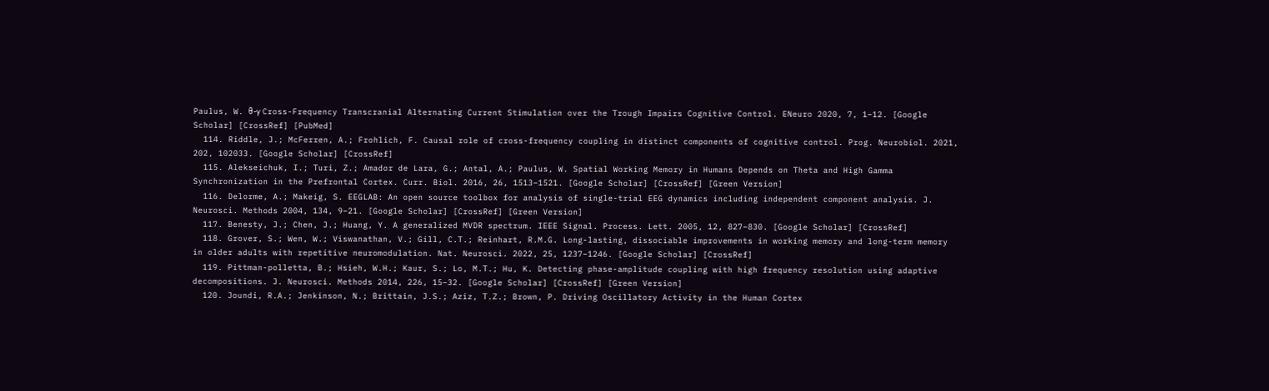Paulus, W. θ-γ Cross-Frequency Transcranial Alternating Current Stimulation over the Trough Impairs Cognitive Control. ENeuro 2020, 7, 1–12. [Google Scholar] [CrossRef] [PubMed]
  114. Riddle, J.; McFerren, A.; Frohlich, F. Causal role of cross-frequency coupling in distinct components of cognitive control. Prog. Neurobiol. 2021, 202, 102033. [Google Scholar] [CrossRef]
  115. Alekseichuk, I.; Turi, Z.; Amador de Lara, G.; Antal, A.; Paulus, W. Spatial Working Memory in Humans Depends on Theta and High Gamma Synchronization in the Prefrontal Cortex. Curr. Biol. 2016, 26, 1513–1521. [Google Scholar] [CrossRef] [Green Version]
  116. Delorme, A.; Makeig, S. EEGLAB: An open source toolbox for analysis of single-trial EEG dynamics including independent component analysis. J. Neurosci. Methods 2004, 134, 9–21. [Google Scholar] [CrossRef] [Green Version]
  117. Benesty, J.; Chen, J.; Huang, Y. A generalized MVDR spectrum. IEEE Signal. Process. Lett. 2005, 12, 827–830. [Google Scholar] [CrossRef]
  118. Grover, S.; Wen, W.; Viswanathan, V.; Gill, C.T.; Reinhart, R.M.G. Long-lasting, dissociable improvements in working memory and long-term memory in older adults with repetitive neuromodulation. Nat. Neurosci. 2022, 25, 1237–1246. [Google Scholar] [CrossRef]
  119. Pittman-polletta, B.; Hsieh, W.H.; Kaur, S.; Lo, M.T.; Hu, K. Detecting phase-amplitude coupling with high frequency resolution using adaptive decompositions. J. Neurosci. Methods 2014, 226, 15–32. [Google Scholar] [CrossRef] [Green Version]
  120. Joundi, R.A.; Jenkinson, N.; Brittain, J.S.; Aziz, T.Z.; Brown, P. Driving Oscillatory Activity in the Human Cortex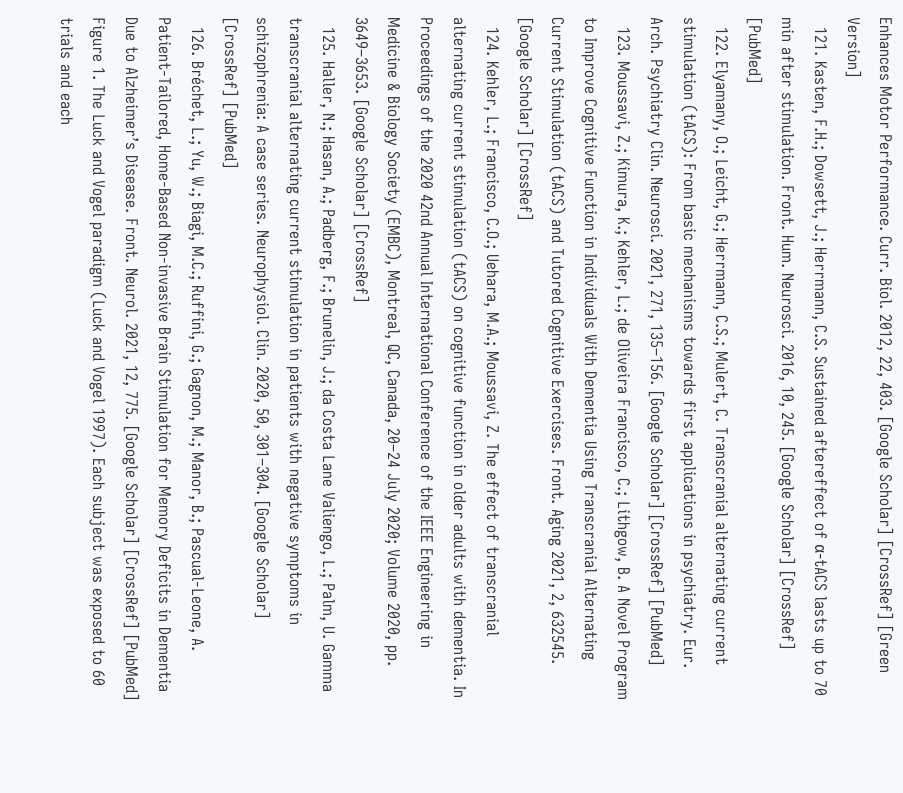Enhances Motor Performance. Curr. Biol. 2012, 22, 403. [Google Scholar] [CrossRef] [Green Version]
  121. Kasten, F.H.; Dowsett, J.; Herrmann, C.S. Sustained aftereffect of α-tACS lasts up to 70 min after stimulation. Front. Hum. Neurosci. 2016, 10, 245. [Google Scholar] [CrossRef] [PubMed]
  122. Elyamany, O.; Leicht, G.; Herrmann, C.S.; Mulert, C. Transcranial alternating current stimulation (tACS): From basic mechanisms towards first applications in psychiatry. Eur. Arch. Psychiatry Clin. Neurosci. 2021, 271, 135–156. [Google Scholar] [CrossRef] [PubMed]
  123. Moussavi, Z.; Kimura, K.; Kehler, L.; de Oliveira Francisco, C.; Lithgow, B. A Novel Program to Improve Cognitive Function in Individuals With Dementia Using Transcranial Alternating Current Stimulation (tACS) and Tutored Cognitive Exercises. Front. Aging 2021, 2, 632545. [Google Scholar] [CrossRef]
  124. Kehler, L.; Francisco, C.O.; Uehara, M.A.; Moussavi, Z. The effect of transcranial alternating current stimulation (tACS) on cognitive function in older adults with dementia. In Proceedings of the 2020 42nd Annual International Conference of the IEEE Engineering in Medicine & Biology Society (EMBC), Montreal, QC, Canada, 20–24 July 2020; Volume 2020, pp. 3649–3653. [Google Scholar] [CrossRef]
  125. Haller, N.; Hasan, A.; Padberg, F.; Brunelin, J.; da Costa Lane Valiengo, L.; Palm, U. Gamma transcranial alternating current stimulation in patients with negative symptoms in schizophrenia: A case series. Neurophysiol. Clin. 2020, 50, 301–304. [Google Scholar] [CrossRef] [PubMed]
  126. Bréchet, L.; Yu, W.; Biagi, M.C.; Ruffini, G.; Gagnon, M.; Manor, B.; Pascual-Leone, A. Patient-Tailored, Home-Based Non-invasive Brain Stimulation for Memory Deficits in Dementia Due to Alzheimer’s Disease. Front. Neurol. 2021, 12, 775. [Google Scholar] [CrossRef] [PubMed]
Figure 1. The Luck and Vogel paradigm (Luck and Vogel 1997). Each subject was exposed to 60 trials and each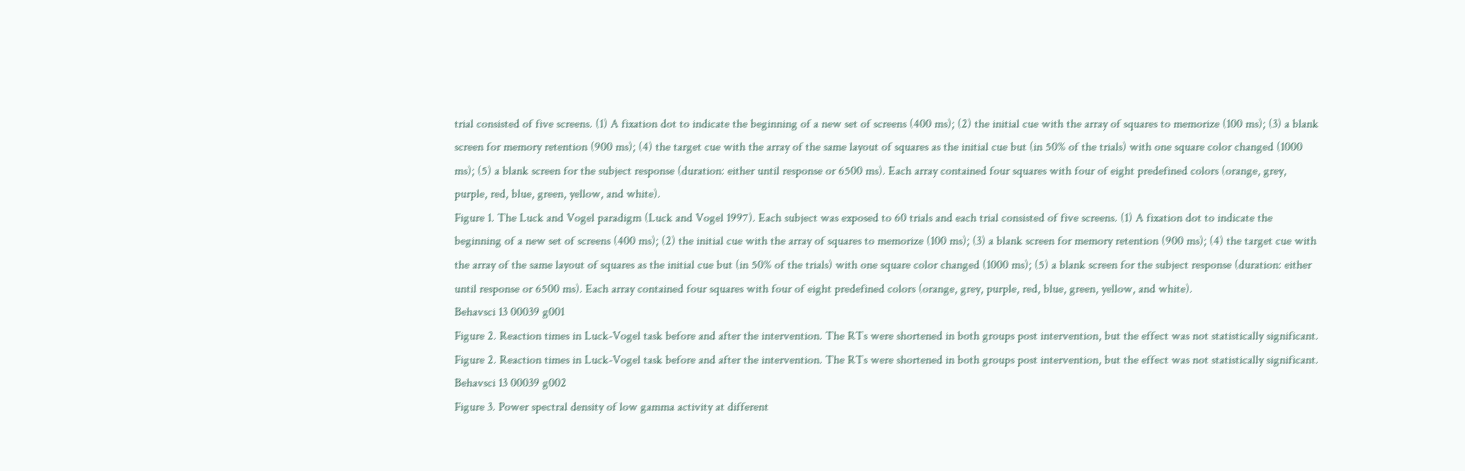trial consisted of five screens. (1) A fixation dot to indicate the beginning of a new set of screens (400 ms); (2) the initial cue with the array of squares to memorize (100 ms); (3) a blank screen for memory retention (900 ms); (4) the target cue with the array of the same layout of squares as the initial cue but (in 50% of the trials) with one square color changed (1000 ms); (5) a blank screen for the subject response (duration: either until response or 6500 ms). Each array contained four squares with four of eight predefined colors (orange, grey, purple, red, blue, green, yellow, and white).
Figure 1. The Luck and Vogel paradigm (Luck and Vogel 1997). Each subject was exposed to 60 trials and each trial consisted of five screens. (1) A fixation dot to indicate the beginning of a new set of screens (400 ms); (2) the initial cue with the array of squares to memorize (100 ms); (3) a blank screen for memory retention (900 ms); (4) the target cue with the array of the same layout of squares as the initial cue but (in 50% of the trials) with one square color changed (1000 ms); (5) a blank screen for the subject response (duration: either until response or 6500 ms). Each array contained four squares with four of eight predefined colors (orange, grey, purple, red, blue, green, yellow, and white).
Behavsci 13 00039 g001
Figure 2. Reaction times in Luck-Vogel task before and after the intervention. The RTs were shortened in both groups post intervention, but the effect was not statistically significant.
Figure 2. Reaction times in Luck-Vogel task before and after the intervention. The RTs were shortened in both groups post intervention, but the effect was not statistically significant.
Behavsci 13 00039 g002
Figure 3. Power spectral density of low gamma activity at different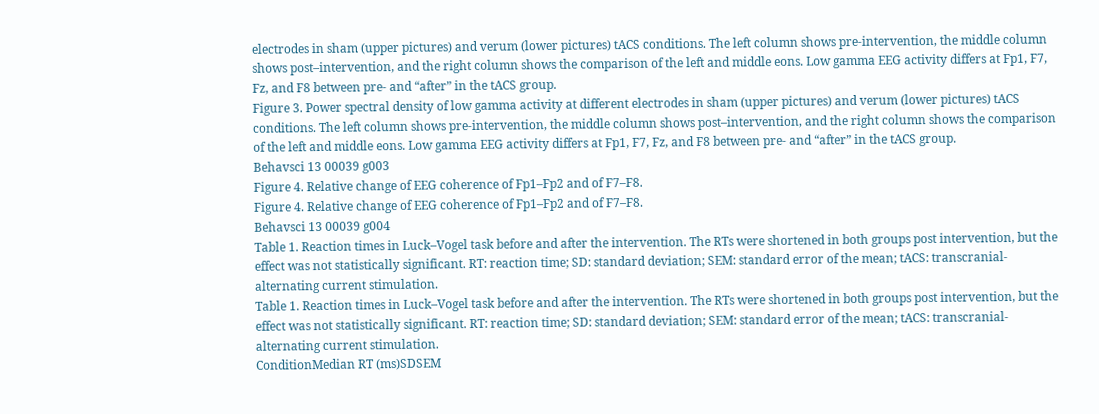electrodes in sham (upper pictures) and verum (lower pictures) tACS conditions. The left column shows pre-intervention, the middle column shows post–intervention, and the right column shows the comparison of the left and middle eons. Low gamma EEG activity differs at Fp1, F7, Fz, and F8 between pre- and “after” in the tACS group.
Figure 3. Power spectral density of low gamma activity at different electrodes in sham (upper pictures) and verum (lower pictures) tACS conditions. The left column shows pre-intervention, the middle column shows post–intervention, and the right column shows the comparison of the left and middle eons. Low gamma EEG activity differs at Fp1, F7, Fz, and F8 between pre- and “after” in the tACS group.
Behavsci 13 00039 g003
Figure 4. Relative change of EEG coherence of Fp1–Fp2 and of F7–F8.
Figure 4. Relative change of EEG coherence of Fp1–Fp2 and of F7–F8.
Behavsci 13 00039 g004
Table 1. Reaction times in Luck–Vogel task before and after the intervention. The RTs were shortened in both groups post intervention, but the effect was not statistically significant. RT: reaction time; SD: standard deviation; SEM: standard error of the mean; tACS: transcranial-alternating current stimulation.
Table 1. Reaction times in Luck–Vogel task before and after the intervention. The RTs were shortened in both groups post intervention, but the effect was not statistically significant. RT: reaction time; SD: standard deviation; SEM: standard error of the mean; tACS: transcranial-alternating current stimulation.
ConditionMedian RT (ms)SDSEM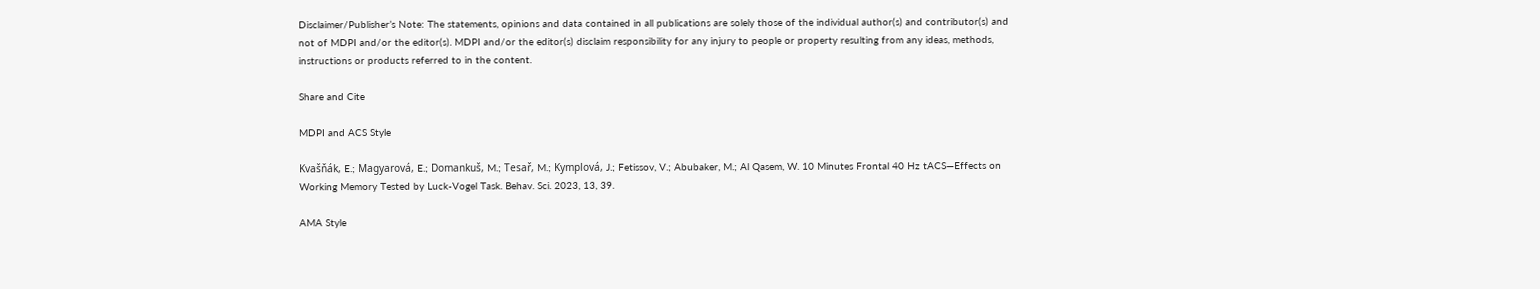Disclaimer/Publisher’s Note: The statements, opinions and data contained in all publications are solely those of the individual author(s) and contributor(s) and not of MDPI and/or the editor(s). MDPI and/or the editor(s) disclaim responsibility for any injury to people or property resulting from any ideas, methods, instructions or products referred to in the content.

Share and Cite

MDPI and ACS Style

Kvašňák, E.; Magyarová, E.; Domankuš, M.; Tesař, M.; Kymplová, J.; Fetissov, V.; Abubaker, M.; Al Qasem, W. 10 Minutes Frontal 40 Hz tACS—Effects on Working Memory Tested by Luck-Vogel Task. Behav. Sci. 2023, 13, 39.

AMA Style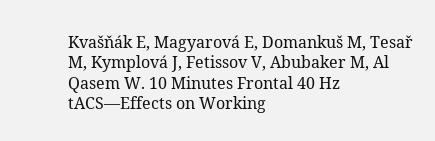Kvašňák E, Magyarová E, Domankuš M, Tesař M, Kymplová J, Fetissov V, Abubaker M, Al Qasem W. 10 Minutes Frontal 40 Hz tACS—Effects on Working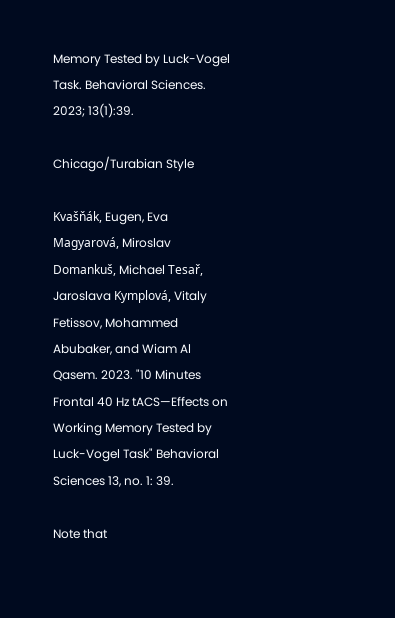Memory Tested by Luck-Vogel Task. Behavioral Sciences. 2023; 13(1):39.

Chicago/Turabian Style

Kvašňák, Eugen, Eva Magyarová, Miroslav Domankuš, Michael Tesař, Jaroslava Kymplová, Vitaly Fetissov, Mohammed Abubaker, and Wiam Al Qasem. 2023. "10 Minutes Frontal 40 Hz tACS—Effects on Working Memory Tested by Luck-Vogel Task" Behavioral Sciences 13, no. 1: 39.

Note that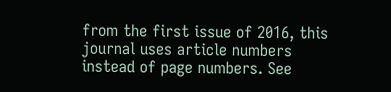from the first issue of 2016, this journal uses article numbers instead of page numbers. See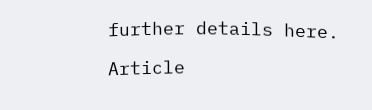further details here.

Article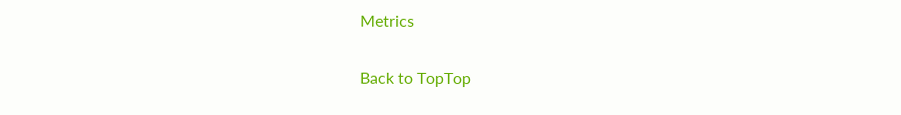Metrics

Back to TopTop